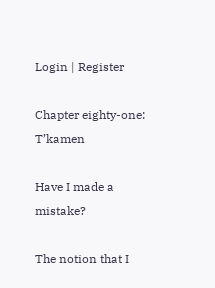Login | Register

Chapter eighty-one: T’kamen

Have I made a mistake?

The notion that I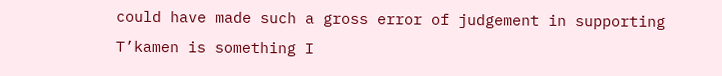could have made such a gross error of judgement in supporting T’kamen is something I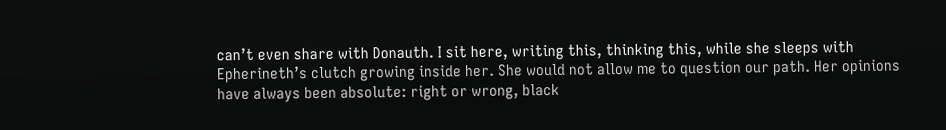can’t even share with Donauth. I sit here, writing this, thinking this, while she sleeps with Epherineth’s clutch growing inside her. She would not allow me to question our path. Her opinions have always been absolute: right or wrong, black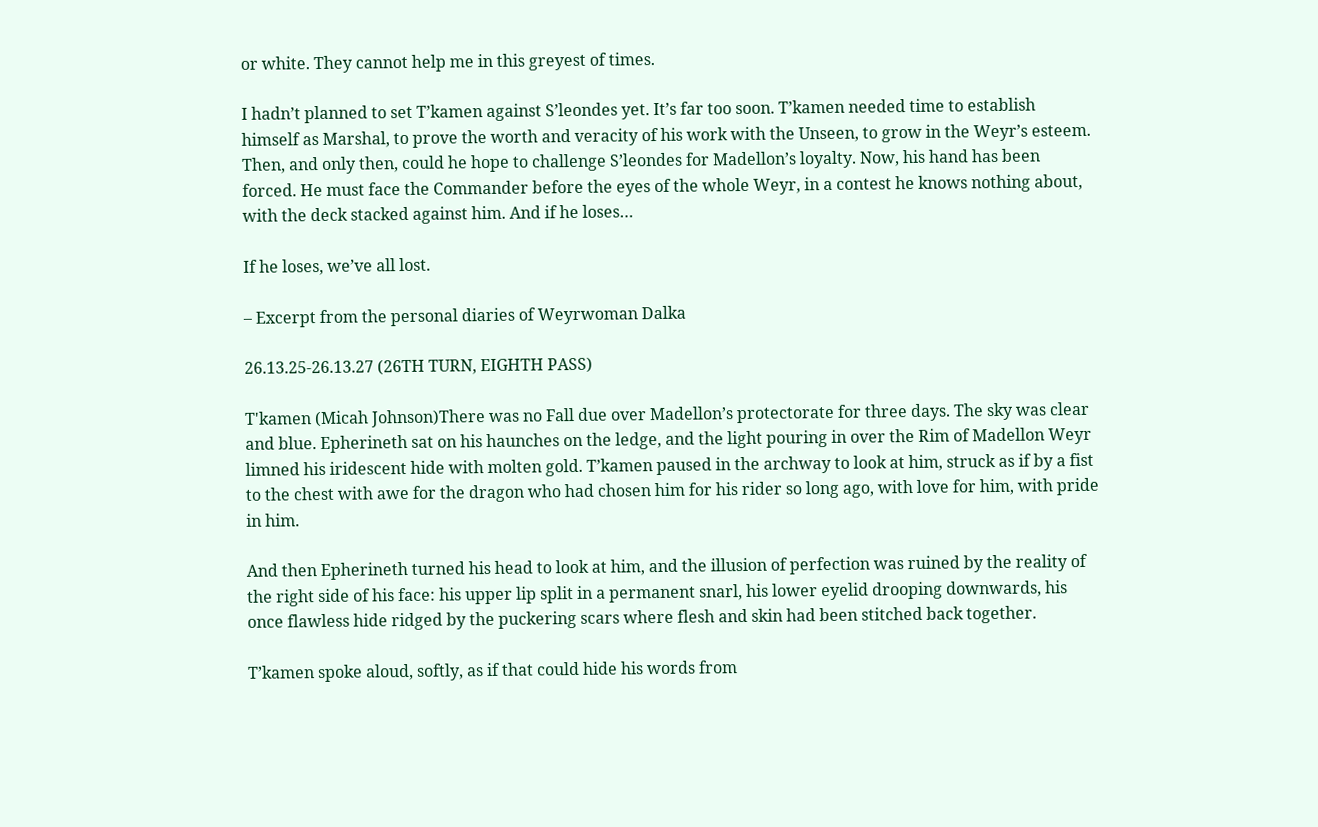or white. They cannot help me in this greyest of times.

I hadn’t planned to set T’kamen against S’leondes yet. It’s far too soon. T’kamen needed time to establish himself as Marshal, to prove the worth and veracity of his work with the Unseen, to grow in the Weyr’s esteem. Then, and only then, could he hope to challenge S’leondes for Madellon’s loyalty. Now, his hand has been forced. He must face the Commander before the eyes of the whole Weyr, in a contest he knows nothing about, with the deck stacked against him. And if he loses…

If he loses, we’ve all lost.

– Excerpt from the personal diaries of Weyrwoman Dalka

26.13.25-26.13.27 (26TH TURN, EIGHTH PASS)

T'kamen (Micah Johnson)There was no Fall due over Madellon’s protectorate for three days. The sky was clear and blue. Epherineth sat on his haunches on the ledge, and the light pouring in over the Rim of Madellon Weyr limned his iridescent hide with molten gold. T’kamen paused in the archway to look at him, struck as if by a fist to the chest with awe for the dragon who had chosen him for his rider so long ago, with love for him, with pride in him.

And then Epherineth turned his head to look at him, and the illusion of perfection was ruined by the reality of the right side of his face: his upper lip split in a permanent snarl, his lower eyelid drooping downwards, his once flawless hide ridged by the puckering scars where flesh and skin had been stitched back together.

T’kamen spoke aloud, softly, as if that could hide his words from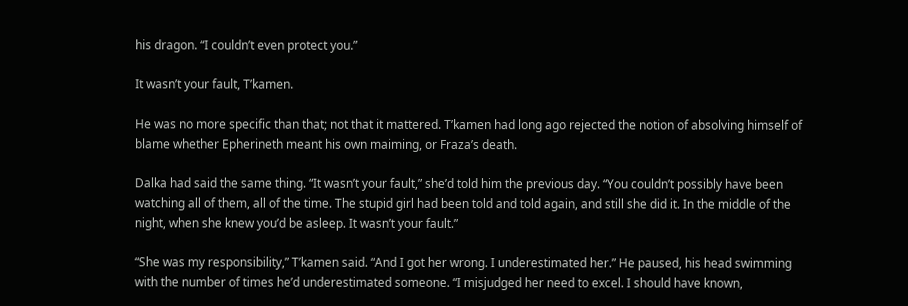his dragon. “I couldn’t even protect you.”

It wasn’t your fault, T’kamen.

He was no more specific than that; not that it mattered. T’kamen had long ago rejected the notion of absolving himself of blame whether Epherineth meant his own maiming, or Fraza’s death.

Dalka had said the same thing. “It wasn’t your fault,” she’d told him the previous day. “You couldn’t possibly have been watching all of them, all of the time. The stupid girl had been told and told again, and still she did it. In the middle of the night, when she knew you’d be asleep. It wasn’t your fault.”

“She was my responsibility,” T’kamen said. “And I got her wrong. I underestimated her.” He paused, his head swimming with the number of times he’d underestimated someone. “I misjudged her need to excel. I should have known,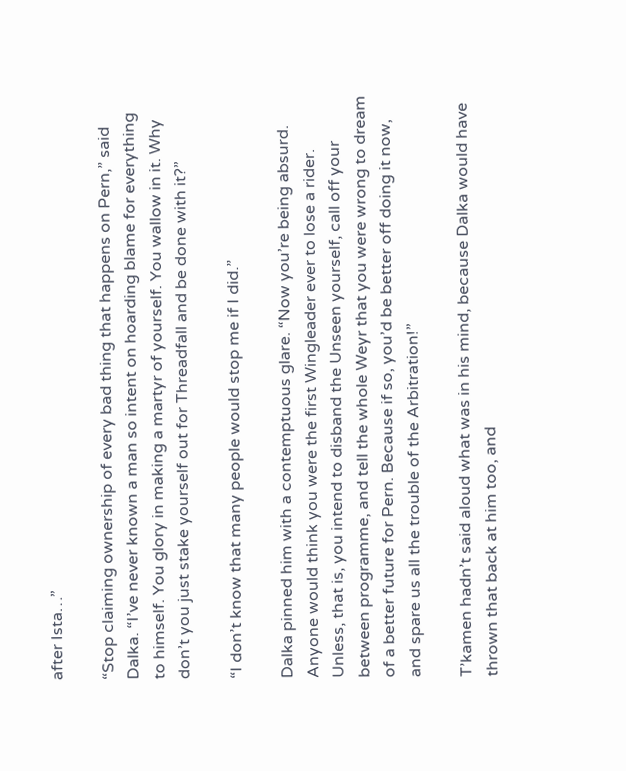after Ista…”

“Stop claiming ownership of every bad thing that happens on Pern,” said Dalka. “I’ve never known a man so intent on hoarding blame for everything to himself. You glory in making a martyr of yourself. You wallow in it. Why don’t you just stake yourself out for Threadfall and be done with it?”

“I don’t know that many people would stop me if I did.”

Dalka pinned him with a contemptuous glare. “Now you’re being absurd. Anyone would think you were the first Wingleader ever to lose a rider. Unless, that is, you intend to disband the Unseen yourself, call off your between programme, and tell the whole Weyr that you were wrong to dream of a better future for Pern. Because if so, you’d be better off doing it now, and spare us all the trouble of the Arbitration!”

T’kamen hadn’t said aloud what was in his mind, because Dalka would have thrown that back at him too, and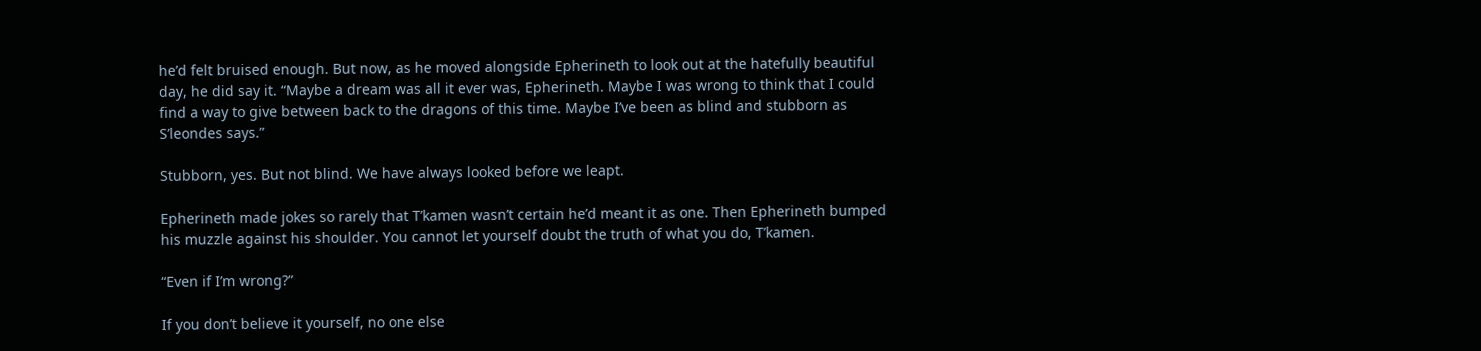he’d felt bruised enough. But now, as he moved alongside Epherineth to look out at the hatefully beautiful day, he did say it. “Maybe a dream was all it ever was, Epherineth. Maybe I was wrong to think that I could find a way to give between back to the dragons of this time. Maybe I’ve been as blind and stubborn as S’leondes says.”

Stubborn, yes. But not blind. We have always looked before we leapt.

Epherineth made jokes so rarely that T’kamen wasn’t certain he’d meant it as one. Then Epherineth bumped his muzzle against his shoulder. You cannot let yourself doubt the truth of what you do, T’kamen.

“Even if I’m wrong?”

If you don’t believe it yourself, no one else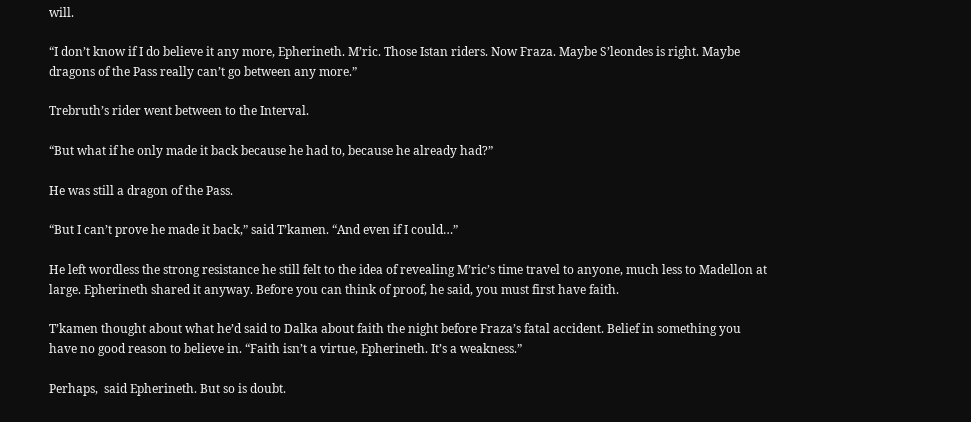will.

“I don’t know if I do believe it any more, Epherineth. M’ric. Those Istan riders. Now Fraza. Maybe S’leondes is right. Maybe dragons of the Pass really can’t go between any more.”

Trebruth’s rider went between to the Interval.

“But what if he only made it back because he had to, because he already had?”

He was still a dragon of the Pass.

“But I can’t prove he made it back,” said T’kamen. “And even if I could…”

He left wordless the strong resistance he still felt to the idea of revealing M’ric’s time travel to anyone, much less to Madellon at large. Epherineth shared it anyway. Before you can think of proof, he said, you must first have faith.

T’kamen thought about what he’d said to Dalka about faith the night before Fraza’s fatal accident. Belief in something you have no good reason to believe in. “Faith isn’t a virtue, Epherineth. It’s a weakness.”

Perhaps,  said Epherineth. But so is doubt.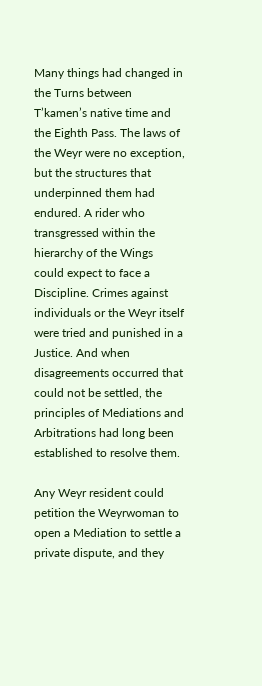Many things had changed in the Turns between T’kamen’s native time and the Eighth Pass. The laws of the Weyr were no exception, but the structures that underpinned them had endured. A rider who transgressed within the hierarchy of the Wings could expect to face a Discipline. Crimes against individuals or the Weyr itself were tried and punished in a Justice. And when disagreements occurred that could not be settled, the principles of Mediations and Arbitrations had long been established to resolve them.

Any Weyr resident could petition the Weyrwoman to open a Mediation to settle a private dispute, and they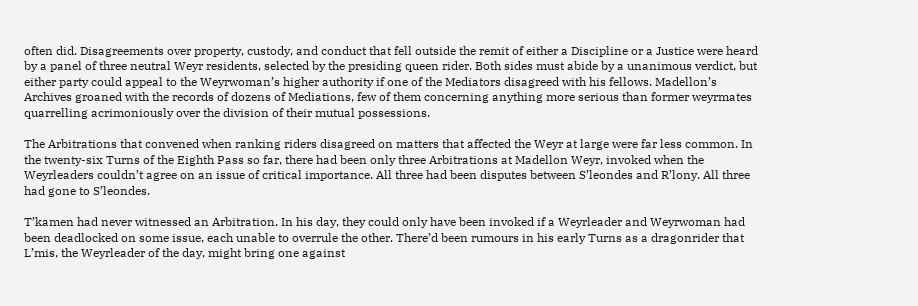often did. Disagreements over property, custody, and conduct that fell outside the remit of either a Discipline or a Justice were heard by a panel of three neutral Weyr residents, selected by the presiding queen rider. Both sides must abide by a unanimous verdict, but either party could appeal to the Weyrwoman’s higher authority if one of the Mediators disagreed with his fellows. Madellon’s Archives groaned with the records of dozens of Mediations, few of them concerning anything more serious than former weyrmates quarrelling acrimoniously over the division of their mutual possessions.

The Arbitrations that convened when ranking riders disagreed on matters that affected the Weyr at large were far less common. In the twenty-six Turns of the Eighth Pass so far, there had been only three Arbitrations at Madellon Weyr, invoked when the Weyrleaders couldn’t agree on an issue of critical importance. All three had been disputes between S’leondes and R’lony. All three had gone to S’leondes.

T’kamen had never witnessed an Arbitration. In his day, they could only have been invoked if a Weyrleader and Weyrwoman had been deadlocked on some issue, each unable to overrule the other. There’d been rumours in his early Turns as a dragonrider that L’mis, the Weyrleader of the day, might bring one against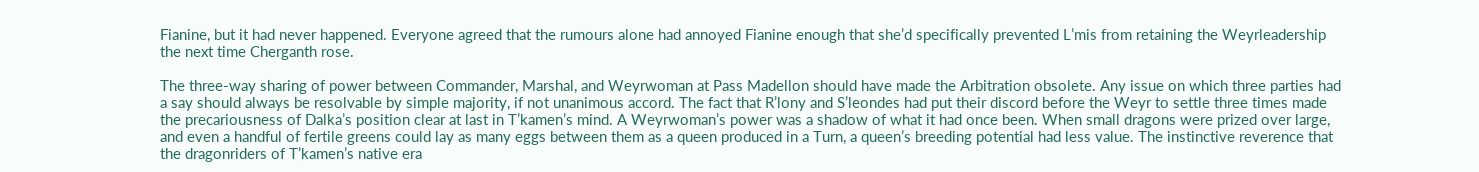Fianine, but it had never happened. Everyone agreed that the rumours alone had annoyed Fianine enough that she’d specifically prevented L’mis from retaining the Weyrleadership the next time Cherganth rose.

The three-way sharing of power between Commander, Marshal, and Weyrwoman at Pass Madellon should have made the Arbitration obsolete. Any issue on which three parties had a say should always be resolvable by simple majority, if not unanimous accord. The fact that R’lony and S’leondes had put their discord before the Weyr to settle three times made the precariousness of Dalka’s position clear at last in T’kamen’s mind. A Weyrwoman’s power was a shadow of what it had once been. When small dragons were prized over large, and even a handful of fertile greens could lay as many eggs between them as a queen produced in a Turn, a queen’s breeding potential had less value. The instinctive reverence that the dragonriders of T’kamen’s native era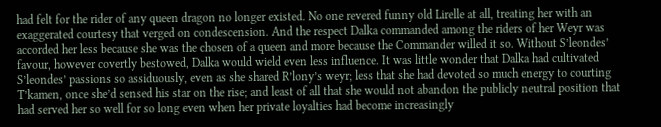had felt for the rider of any queen dragon no longer existed. No one revered funny old Lirelle at all, treating her with an exaggerated courtesy that verged on condescension. And the respect Dalka commanded among the riders of her Weyr was accorded her less because she was the chosen of a queen and more because the Commander willed it so. Without S’leondes’ favour, however covertly bestowed, Dalka would wield even less influence. It was little wonder that Dalka had cultivated S’leondes’ passions so assiduously, even as she shared R’lony’s weyr; less that she had devoted so much energy to courting T’kamen, once she’d sensed his star on the rise; and least of all that she would not abandon the publicly neutral position that had served her so well for so long even when her private loyalties had become increasingly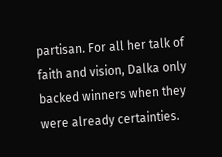partisan. For all her talk of faith and vision, Dalka only backed winners when they were already certainties.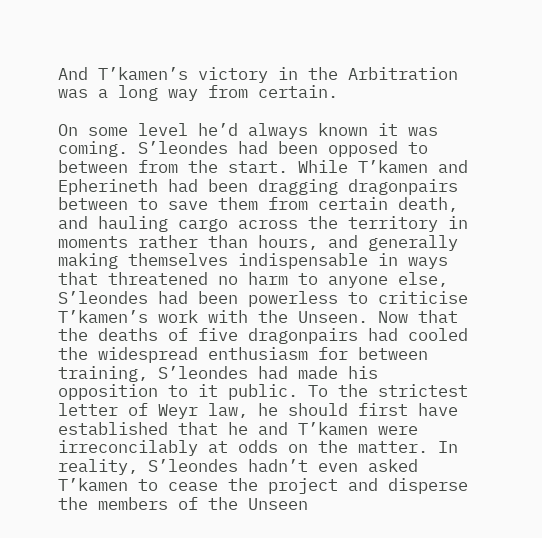And T’kamen’s victory in the Arbitration was a long way from certain.

On some level he’d always known it was coming. S’leondes had been opposed to between from the start. While T’kamen and Epherineth had been dragging dragonpairs between to save them from certain death, and hauling cargo across the territory in moments rather than hours, and generally making themselves indispensable in ways that threatened no harm to anyone else, S’leondes had been powerless to criticise T’kamen’s work with the Unseen. Now that the deaths of five dragonpairs had cooled the widespread enthusiasm for between training, S’leondes had made his opposition to it public. To the strictest letter of Weyr law, he should first have established that he and T’kamen were irreconcilably at odds on the matter. In reality, S’leondes hadn’t even asked T’kamen to cease the project and disperse the members of the Unseen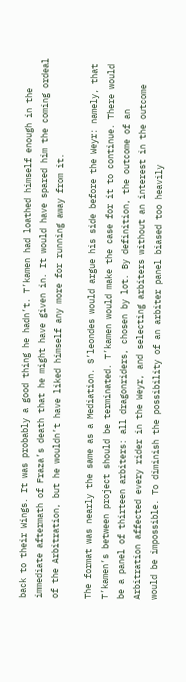back to their Wings. It was probably a good thing he hadn’t. T’kamen had loathed himself enough in the immediate aftermath of Fraza’s death that he might have given in. It would have spared him the coming ordeal of the Arbitration, but he wouldn’t have liked himself any more for running away from it.

The format was nearly the same as a Mediation. S’leondes would argue his side before the Weyr: namely, that T’kamen’s between project should be terminated. T’kamen would make the case for it to continue. There would be a panel of thirteen arbiters: all dragonriders, chosen by lot. By definition, the outcome of an Arbitration affected every rider in the Weyr, and selecting arbiters without an interest in the outcome would be impossible. To diminish the possibility of an arbiter panel biased too heavily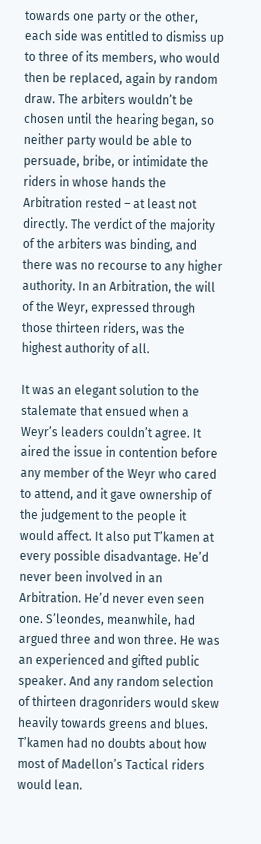towards one party or the other, each side was entitled to dismiss up to three of its members, who would then be replaced, again by random draw. The arbiters wouldn’t be chosen until the hearing began, so neither party would be able to persuade, bribe, or intimidate the riders in whose hands the Arbitration rested – at least not directly. The verdict of the majority of the arbiters was binding, and there was no recourse to any higher authority. In an Arbitration, the will of the Weyr, expressed through those thirteen riders, was the highest authority of all.

It was an elegant solution to the stalemate that ensued when a Weyr’s leaders couldn’t agree. It aired the issue in contention before any member of the Weyr who cared to attend, and it gave ownership of the judgement to the people it would affect. It also put T’kamen at every possible disadvantage. He’d never been involved in an Arbitration. He’d never even seen one. S’leondes, meanwhile, had argued three and won three. He was an experienced and gifted public speaker. And any random selection of thirteen dragonriders would skew heavily towards greens and blues. T’kamen had no doubts about how most of Madellon’s Tactical riders would lean.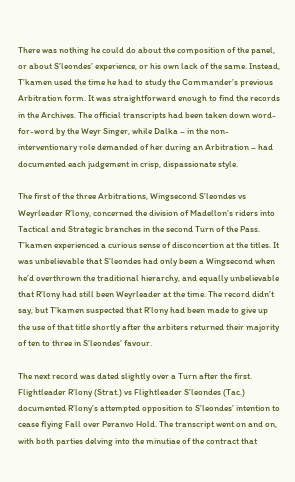There was nothing he could do about the composition of the panel, or about S’leondes’ experience, or his own lack of the same. Instead, T’kamen used the time he had to study the Commander’s previous Arbitration form. It was straightforward enough to find the records in the Archives. The official transcripts had been taken down word-for-word by the Weyr Singer, while Dalka – in the non-interventionary role demanded of her during an Arbitration – had documented each judgement in crisp, dispassionate style.

The first of the three Arbitrations, Wingsecond S’leondes vs Weyrleader R’lony, concerned the division of Madellon’s riders into Tactical and Strategic branches in the second Turn of the Pass. T’kamen experienced a curious sense of disconcertion at the titles. It was unbelievable that S’leondes had only been a Wingsecond when he’d overthrown the traditional hierarchy, and equally unbelievable that R’lony had still been Weyrleader at the time. The record didn’t say, but T’kamen suspected that R’lony had been made to give up the use of that title shortly after the arbiters returned their majority of ten to three in S’leondes’ favour.

The next record was dated slightly over a Turn after the first. Flightleader R’lony (Strat.) vs Flightleader S’leondes (Tac.) documented R’lony’s attempted opposition to S’leondes’ intention to cease flying Fall over Peranvo Hold. The transcript went on and on, with both parties delving into the minutiae of the contract that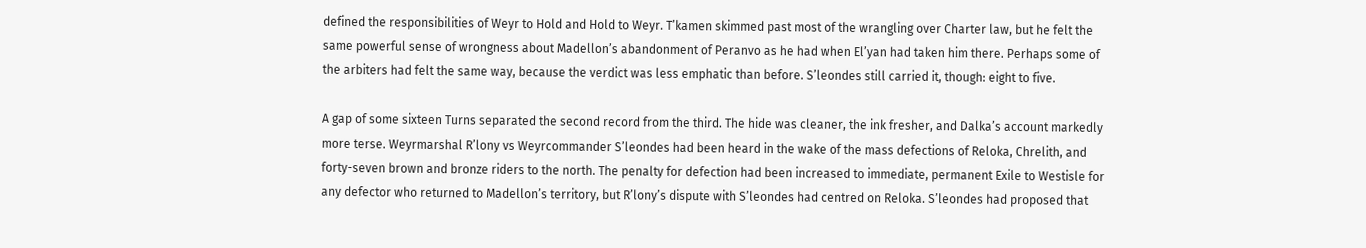defined the responsibilities of Weyr to Hold and Hold to Weyr. T’kamen skimmed past most of the wrangling over Charter law, but he felt the same powerful sense of wrongness about Madellon’s abandonment of Peranvo as he had when El’yan had taken him there. Perhaps some of the arbiters had felt the same way, because the verdict was less emphatic than before. S’leondes still carried it, though: eight to five.

A gap of some sixteen Turns separated the second record from the third. The hide was cleaner, the ink fresher, and Dalka’s account markedly more terse. Weyrmarshal R’lony vs Weyrcommander S’leondes had been heard in the wake of the mass defections of Reloka, Chrelith, and forty-seven brown and bronze riders to the north. The penalty for defection had been increased to immediate, permanent Exile to Westisle for any defector who returned to Madellon’s territory, but R’lony’s dispute with S’leondes had centred on Reloka. S’leondes had proposed that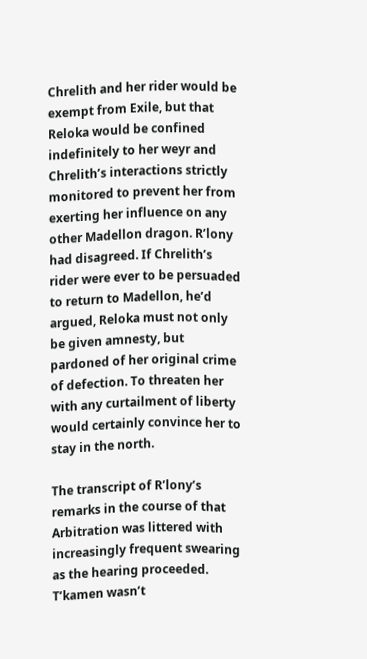Chrelith and her rider would be exempt from Exile, but that Reloka would be confined indefinitely to her weyr and Chrelith’s interactions strictly monitored to prevent her from exerting her influence on any other Madellon dragon. R’lony had disagreed. If Chrelith’s rider were ever to be persuaded to return to Madellon, he’d argued, Reloka must not only be given amnesty, but pardoned of her original crime of defection. To threaten her with any curtailment of liberty would certainly convince her to stay in the north.

The transcript of R’lony’s remarks in the course of that Arbitration was littered with increasingly frequent swearing as the hearing proceeded. T’kamen wasn’t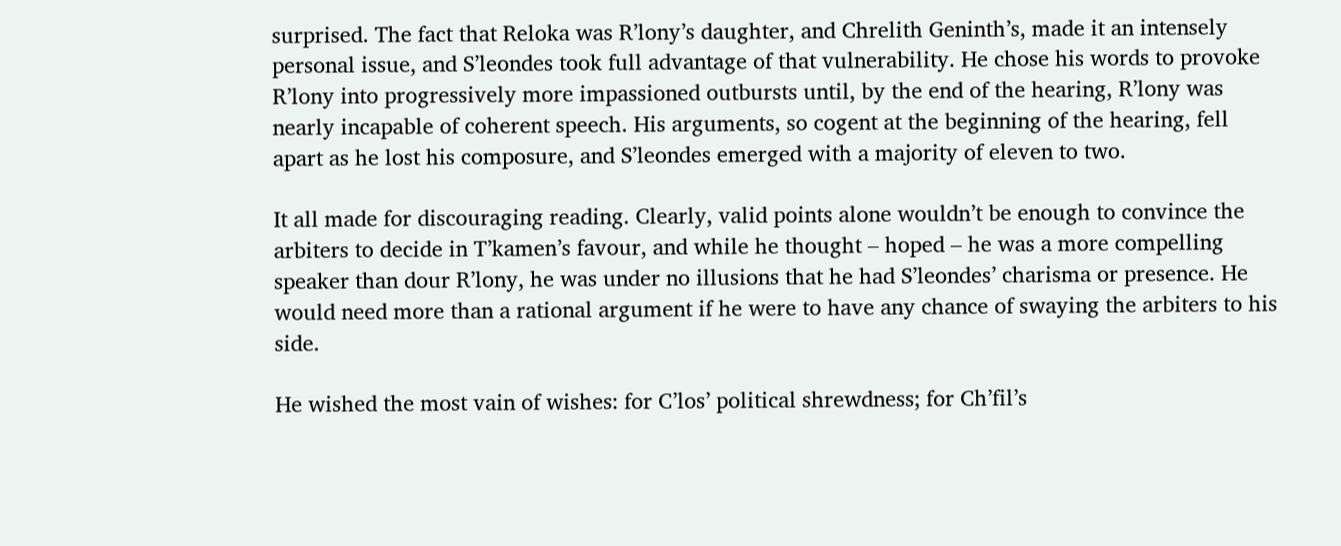surprised. The fact that Reloka was R’lony’s daughter, and Chrelith Geninth’s, made it an intensely personal issue, and S’leondes took full advantage of that vulnerability. He chose his words to provoke R’lony into progressively more impassioned outbursts until, by the end of the hearing, R’lony was nearly incapable of coherent speech. His arguments, so cogent at the beginning of the hearing, fell apart as he lost his composure, and S’leondes emerged with a majority of eleven to two.

It all made for discouraging reading. Clearly, valid points alone wouldn’t be enough to convince the arbiters to decide in T’kamen’s favour, and while he thought – hoped – he was a more compelling speaker than dour R’lony, he was under no illusions that he had S’leondes’ charisma or presence. He would need more than a rational argument if he were to have any chance of swaying the arbiters to his side.

He wished the most vain of wishes: for C’los’ political shrewdness; for Ch’fil’s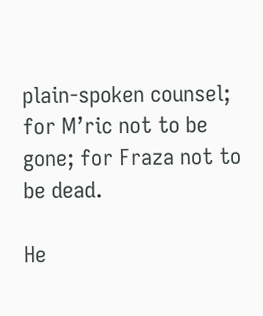plain-spoken counsel; for M’ric not to be gone; for Fraza not to be dead.

He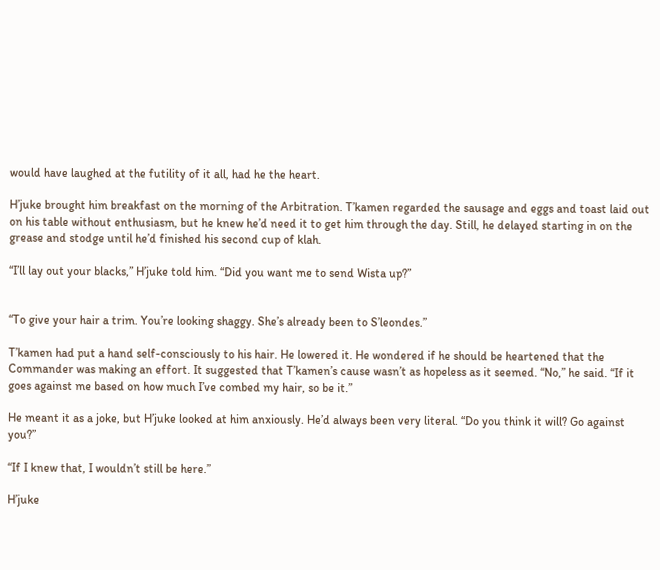would have laughed at the futility of it all, had he the heart.

H’juke brought him breakfast on the morning of the Arbitration. T’kamen regarded the sausage and eggs and toast laid out on his table without enthusiasm, but he knew he’d need it to get him through the day. Still, he delayed starting in on the grease and stodge until he’d finished his second cup of klah.

“I’ll lay out your blacks,” H’juke told him. “Did you want me to send Wista up?”


“To give your hair a trim. You’re looking shaggy. She’s already been to S’leondes.”

T’kamen had put a hand self-consciously to his hair. He lowered it. He wondered if he should be heartened that the Commander was making an effort. It suggested that T’kamen’s cause wasn’t as hopeless as it seemed. “No,” he said. “If it goes against me based on how much I’ve combed my hair, so be it.”

He meant it as a joke, but H’juke looked at him anxiously. He’d always been very literal. “Do you think it will? Go against you?”

“If I knew that, I wouldn’t still be here.”

H’juke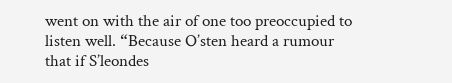went on with the air of one too preoccupied to listen well. “Because O’sten heard a rumour that if S’leondes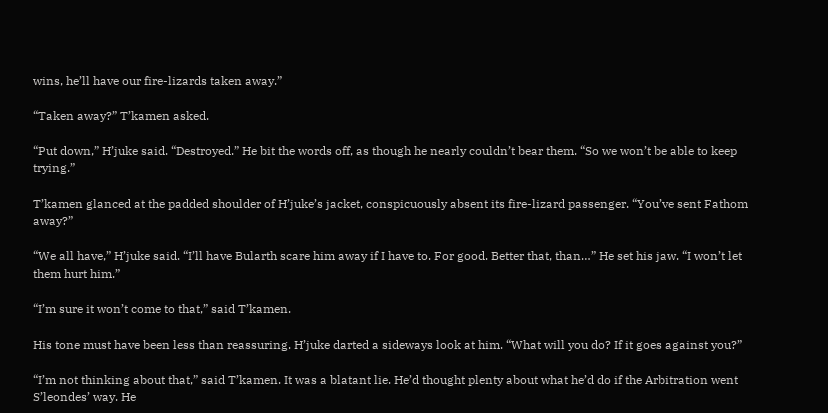wins, he’ll have our fire-lizards taken away.”

“Taken away?” T’kamen asked.

“Put down,” H’juke said. “Destroyed.” He bit the words off, as though he nearly couldn’t bear them. “So we won’t be able to keep trying.”

T’kamen glanced at the padded shoulder of H’juke’s jacket, conspicuously absent its fire-lizard passenger. “You’ve sent Fathom away?”

“We all have,” H’juke said. “I’ll have Bularth scare him away if I have to. For good. Better that, than…” He set his jaw. “I won’t let them hurt him.”

“I’m sure it won’t come to that,” said T’kamen.

His tone must have been less than reassuring. H’juke darted a sideways look at him. “What will you do? If it goes against you?”

“I’m not thinking about that,” said T’kamen. It was a blatant lie. He’d thought plenty about what he’d do if the Arbitration went S’leondes’ way. He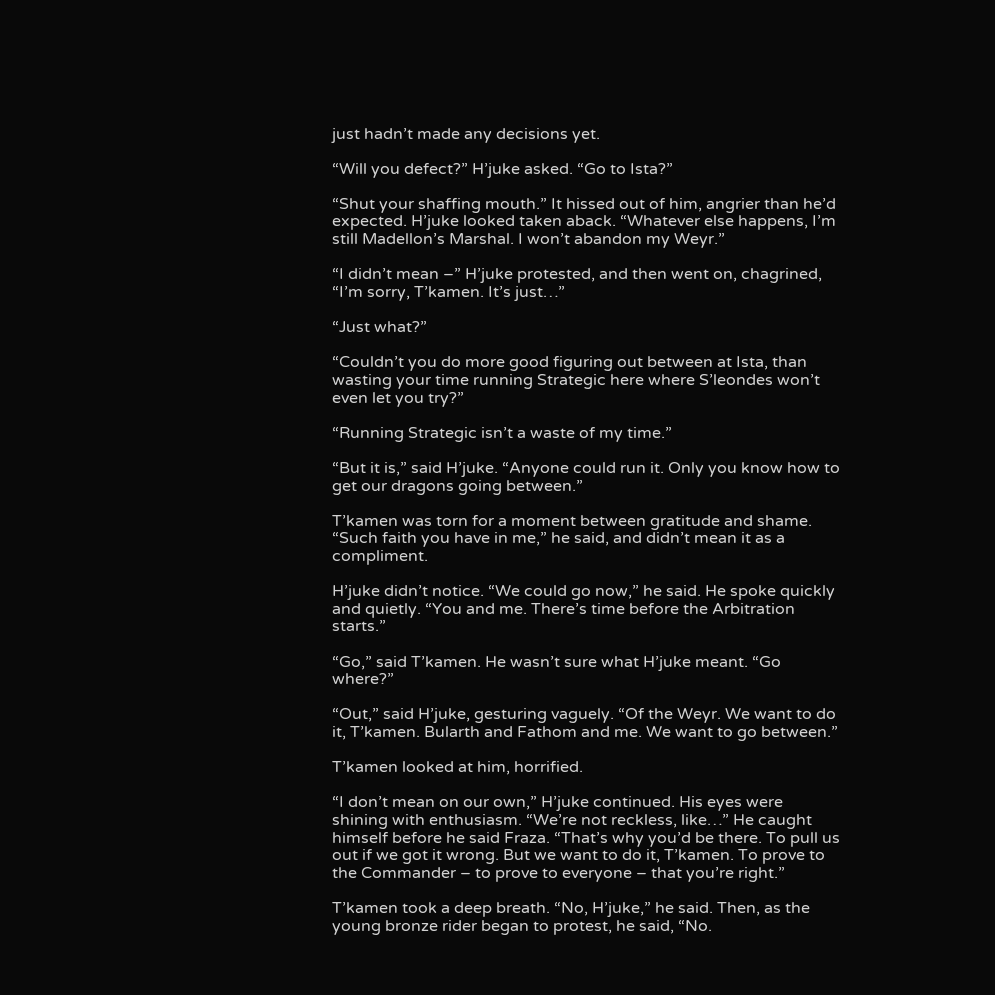just hadn’t made any decisions yet.

“Will you defect?” H’juke asked. “Go to Ista?”

“Shut your shaffing mouth.” It hissed out of him, angrier than he’d expected. H’juke looked taken aback. “Whatever else happens, I’m still Madellon’s Marshal. I won’t abandon my Weyr.”

“I didn’t mean –” H’juke protested, and then went on, chagrined, “I’m sorry, T’kamen. It’s just…”

“Just what?”

“Couldn’t you do more good figuring out between at Ista, than wasting your time running Strategic here where S’leondes won’t even let you try?”

“Running Strategic isn’t a waste of my time.”

“But it is,” said H’juke. “Anyone could run it. Only you know how to get our dragons going between.”

T’kamen was torn for a moment between gratitude and shame. “Such faith you have in me,” he said, and didn’t mean it as a compliment.

H’juke didn’t notice. “We could go now,” he said. He spoke quickly and quietly. “You and me. There’s time before the Arbitration starts.”

“Go,” said T’kamen. He wasn’t sure what H’juke meant. “Go where?”

“Out,” said H’juke, gesturing vaguely. “Of the Weyr. We want to do it, T’kamen. Bularth and Fathom and me. We want to go between.”

T’kamen looked at him, horrified.

“I don’t mean on our own,” H’juke continued. His eyes were shining with enthusiasm. “We’re not reckless, like…” He caught himself before he said Fraza. “That’s why you’d be there. To pull us out if we got it wrong. But we want to do it, T’kamen. To prove to the Commander – to prove to everyone – that you’re right.”

T’kamen took a deep breath. “No, H’juke,” he said. Then, as the young bronze rider began to protest, he said, “No.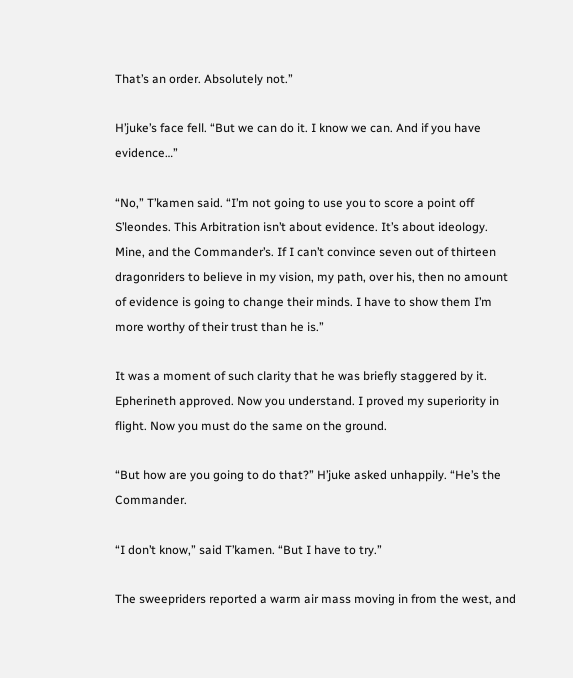That’s an order. Absolutely not.”

H’juke’s face fell. “But we can do it. I know we can. And if you have evidence…”

“No,” T’kamen said. “I’m not going to use you to score a point off S’leondes. This Arbitration isn’t about evidence. It’s about ideology. Mine, and the Commander’s. If I can’t convince seven out of thirteen dragonriders to believe in my vision, my path, over his, then no amount of evidence is going to change their minds. I have to show them I’m more worthy of their trust than he is.”

It was a moment of such clarity that he was briefly staggered by it. Epherineth approved. Now you understand. I proved my superiority in flight. Now you must do the same on the ground.

“But how are you going to do that?” H’juke asked unhappily. “He’s the Commander.

“I don’t know,” said T’kamen. “But I have to try.”

The sweepriders reported a warm air mass moving in from the west, and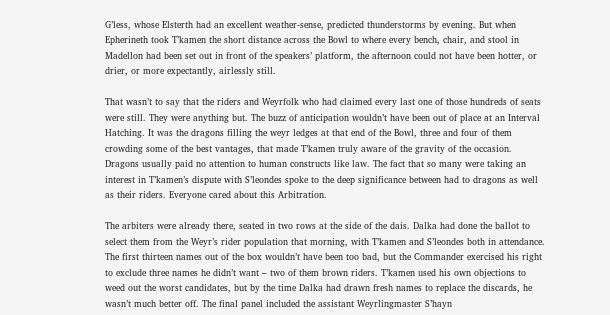G’less, whose Elsterth had an excellent weather-sense, predicted thunderstorms by evening. But when Epherineth took T’kamen the short distance across the Bowl to where every bench, chair, and stool in Madellon had been set out in front of the speakers’ platform, the afternoon could not have been hotter, or drier, or more expectantly, airlessly still.

That wasn’t to say that the riders and Weyrfolk who had claimed every last one of those hundreds of seats were still. They were anything but. The buzz of anticipation wouldn’t have been out of place at an Interval Hatching. It was the dragons filling the weyr ledges at that end of the Bowl, three and four of them crowding some of the best vantages, that made T’kamen truly aware of the gravity of the occasion. Dragons usually paid no attention to human constructs like law. The fact that so many were taking an interest in T’kamen’s dispute with S’leondes spoke to the deep significance between had to dragons as well as their riders. Everyone cared about this Arbitration.

The arbiters were already there, seated in two rows at the side of the dais. Dalka had done the ballot to select them from the Weyr’s rider population that morning, with T’kamen and S’leondes both in attendance. The first thirteen names out of the box wouldn’t have been too bad, but the Commander exercised his right to exclude three names he didn’t want – two of them brown riders. T’kamen used his own objections to weed out the worst candidates, but by the time Dalka had drawn fresh names to replace the discards, he wasn’t much better off. The final panel included the assistant Weyrlingmaster S’hayn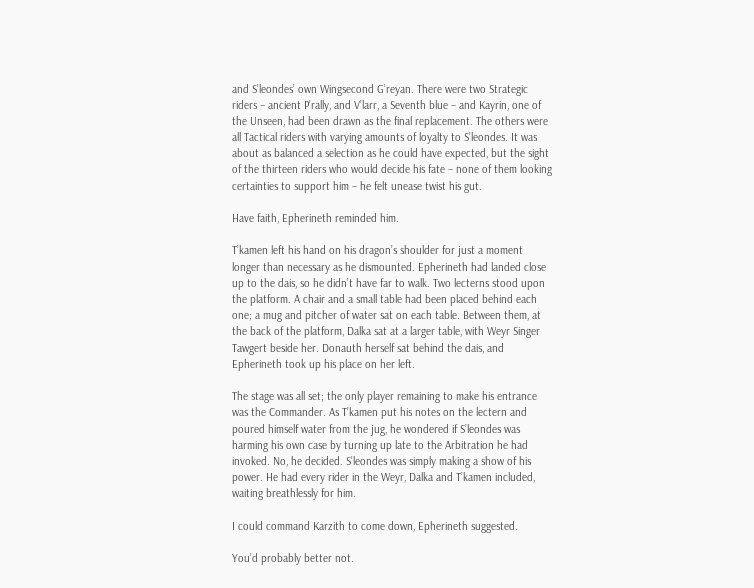and S’leondes’ own Wingsecond G’reyan. There were two Strategic riders – ancient P’rally, and V’larr, a Seventh blue – and Kayrin, one of the Unseen, had been drawn as the final replacement. The others were all Tactical riders with varying amounts of loyalty to S’leondes. It was about as balanced a selection as he could have expected, but the sight of the thirteen riders who would decide his fate – none of them looking certainties to support him – he felt unease twist his gut.

Have faith, Epherineth reminded him.

T’kamen left his hand on his dragon’s shoulder for just a moment longer than necessary as he dismounted. Epherineth had landed close up to the dais, so he didn’t have far to walk. Two lecterns stood upon the platform. A chair and a small table had been placed behind each one; a mug and pitcher of water sat on each table. Between them, at the back of the platform, Dalka sat at a larger table, with Weyr Singer Tawgert beside her. Donauth herself sat behind the dais, and Epherineth took up his place on her left.

The stage was all set; the only player remaining to make his entrance was the Commander. As T’kamen put his notes on the lectern and poured himself water from the jug, he wondered if S’leondes was harming his own case by turning up late to the Arbitration he had invoked. No, he decided. S’leondes was simply making a show of his power. He had every rider in the Weyr, Dalka and T’kamen included, waiting breathlessly for him.

I could command Karzith to come down, Epherineth suggested.

You’d probably better not.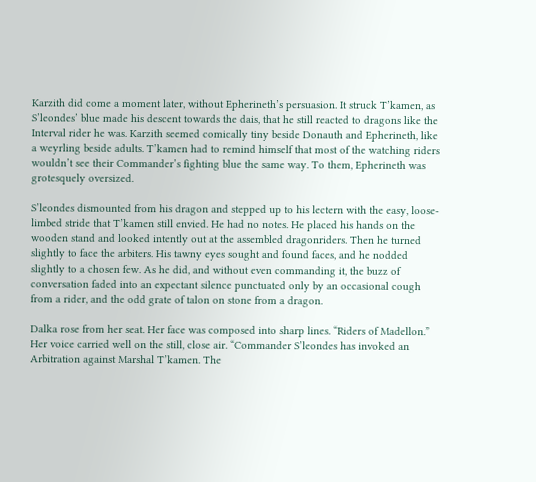Karzith did come a moment later, without Epherineth’s persuasion. It struck T’kamen, as S’leondes’ blue made his descent towards the dais, that he still reacted to dragons like the Interval rider he was. Karzith seemed comically tiny beside Donauth and Epherineth, like a weyrling beside adults. T’kamen had to remind himself that most of the watching riders wouldn’t see their Commander’s fighting blue the same way. To them, Epherineth was grotesquely oversized.

S’leondes dismounted from his dragon and stepped up to his lectern with the easy, loose-limbed stride that T’kamen still envied. He had no notes. He placed his hands on the wooden stand and looked intently out at the assembled dragonriders. Then he turned slightly to face the arbiters. His tawny eyes sought and found faces, and he nodded slightly to a chosen few. As he did, and without even commanding it, the buzz of conversation faded into an expectant silence punctuated only by an occasional cough from a rider, and the odd grate of talon on stone from a dragon.

Dalka rose from her seat. Her face was composed into sharp lines. “Riders of Madellon.” Her voice carried well on the still, close air. “Commander S’leondes has invoked an Arbitration against Marshal T’kamen. The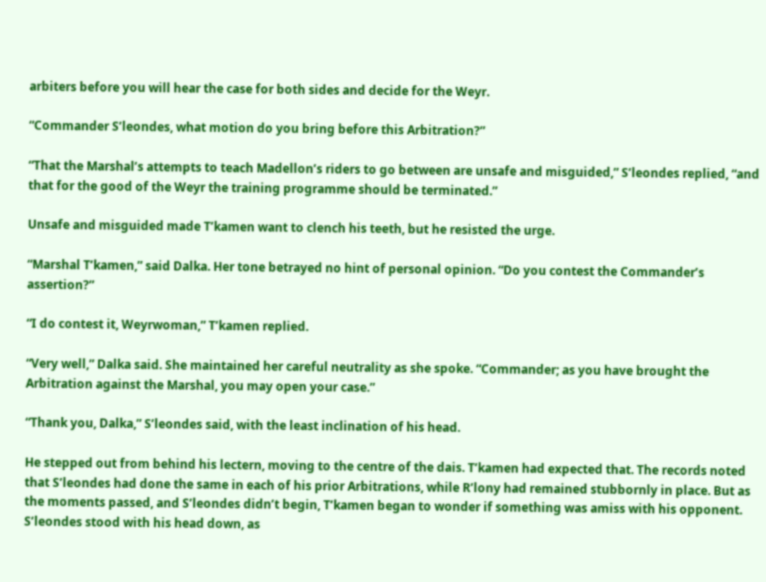arbiters before you will hear the case for both sides and decide for the Weyr.

“Commander S’leondes, what motion do you bring before this Arbitration?”

“That the Marshal’s attempts to teach Madellon’s riders to go between are unsafe and misguided,” S’leondes replied, “and that for the good of the Weyr the training programme should be terminated.”

Unsafe and misguided made T’kamen want to clench his teeth, but he resisted the urge.

“Marshal T’kamen,” said Dalka. Her tone betrayed no hint of personal opinion. “Do you contest the Commander’s assertion?”

“I do contest it, Weyrwoman,” T’kamen replied.

“Very well,” Dalka said. She maintained her careful neutrality as she spoke. “Commander; as you have brought the Arbitration against the Marshal, you may open your case.”

“Thank you, Dalka,” S’leondes said, with the least inclination of his head.

He stepped out from behind his lectern, moving to the centre of the dais. T’kamen had expected that. The records noted that S’leondes had done the same in each of his prior Arbitrations, while R’lony had remained stubbornly in place. But as the moments passed, and S’leondes didn’t begin, T’kamen began to wonder if something was amiss with his opponent. S’leondes stood with his head down, as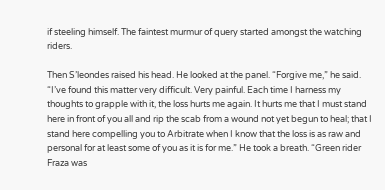if steeling himself. The faintest murmur of query started amongst the watching riders.

Then S’leondes raised his head. He looked at the panel. “Forgive me,” he said. “I’ve found this matter very difficult. Very painful. Each time I harness my thoughts to grapple with it, the loss hurts me again. It hurts me that I must stand here in front of you all and rip the scab from a wound not yet begun to heal; that I stand here compelling you to Arbitrate when I know that the loss is as raw and personal for at least some of you as it is for me.” He took a breath. “Green rider Fraza was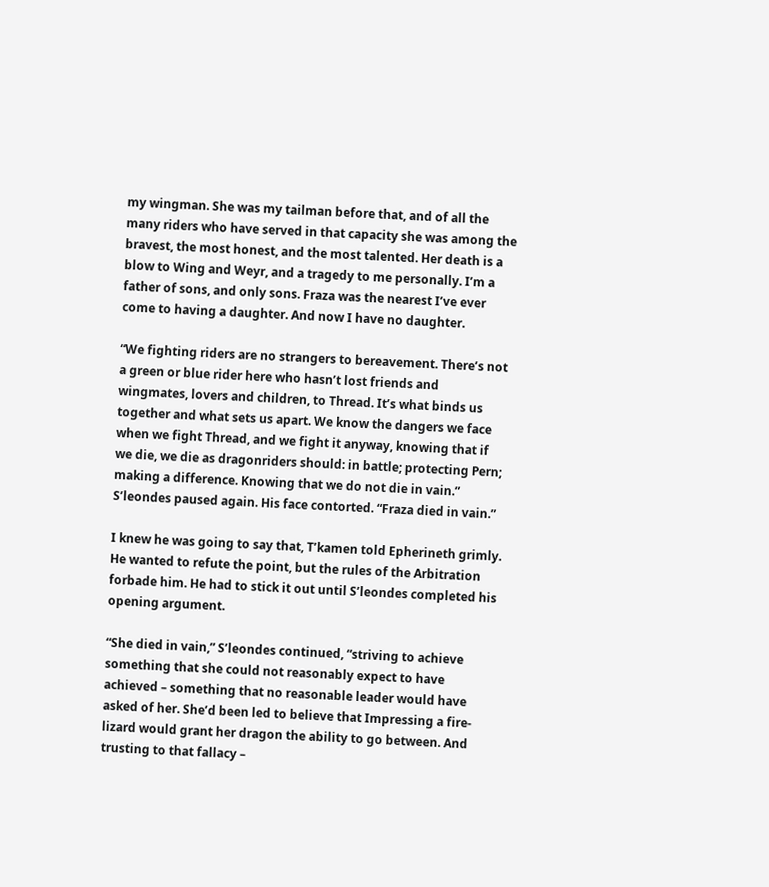my wingman. She was my tailman before that, and of all the many riders who have served in that capacity she was among the bravest, the most honest, and the most talented. Her death is a blow to Wing and Weyr, and a tragedy to me personally. I’m a father of sons, and only sons. Fraza was the nearest I’ve ever come to having a daughter. And now I have no daughter.

“We fighting riders are no strangers to bereavement. There’s not a green or blue rider here who hasn’t lost friends and wingmates, lovers and children, to Thread. It’s what binds us together and what sets us apart. We know the dangers we face when we fight Thread, and we fight it anyway, knowing that if we die, we die as dragonriders should: in battle; protecting Pern; making a difference. Knowing that we do not die in vain.” S’leondes paused again. His face contorted. “Fraza died in vain.”

I knew he was going to say that, T’kamen told Epherineth grimly. He wanted to refute the point, but the rules of the Arbitration forbade him. He had to stick it out until S’leondes completed his opening argument.

“She died in vain,” S’leondes continued, “striving to achieve something that she could not reasonably expect to have achieved – something that no reasonable leader would have asked of her. She’d been led to believe that Impressing a fire-lizard would grant her dragon the ability to go between. And trusting to that fallacy –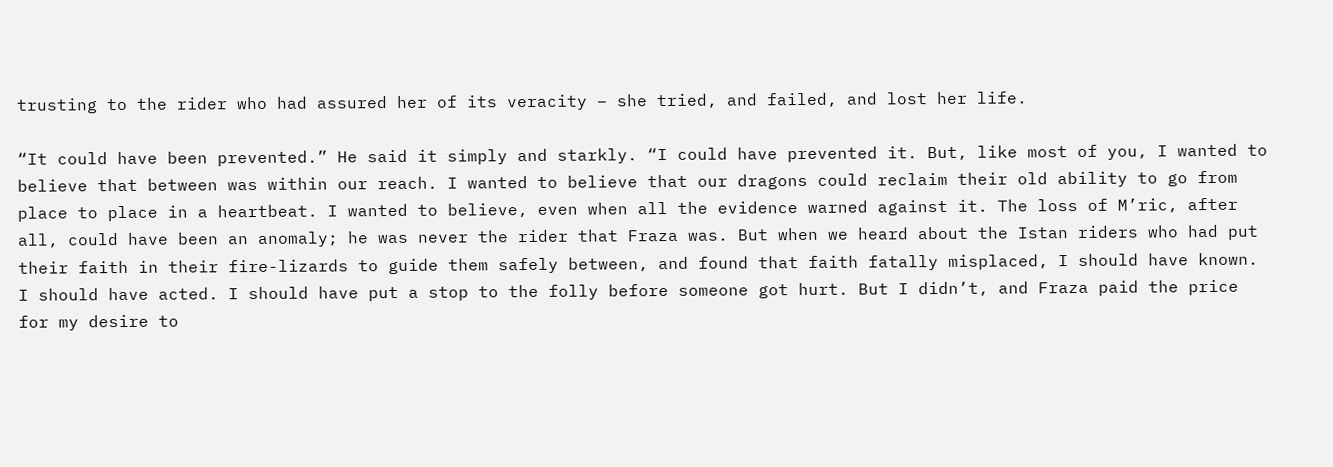trusting to the rider who had assured her of its veracity – she tried, and failed, and lost her life.

“It could have been prevented.” He said it simply and starkly. “I could have prevented it. But, like most of you, I wanted to believe that between was within our reach. I wanted to believe that our dragons could reclaim their old ability to go from place to place in a heartbeat. I wanted to believe, even when all the evidence warned against it. The loss of M’ric, after all, could have been an anomaly; he was never the rider that Fraza was. But when we heard about the Istan riders who had put their faith in their fire-lizards to guide them safely between, and found that faith fatally misplaced, I should have known. I should have acted. I should have put a stop to the folly before someone got hurt. But I didn’t, and Fraza paid the price for my desire to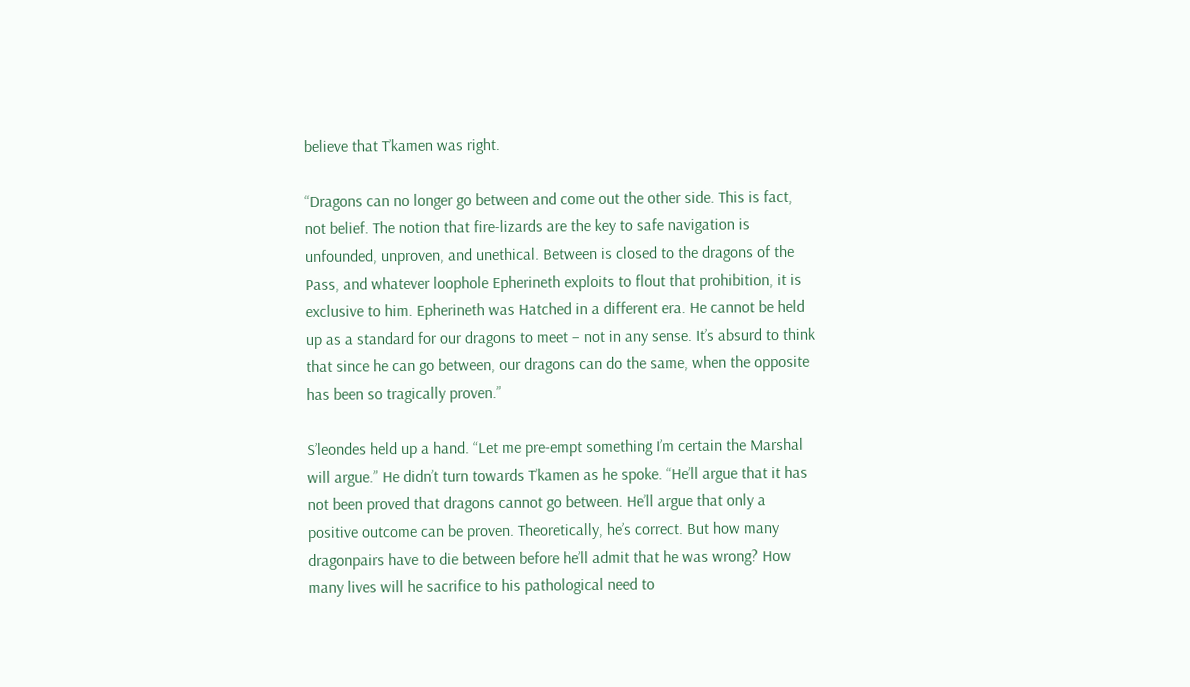believe that T’kamen was right.

“Dragons can no longer go between and come out the other side. This is fact, not belief. The notion that fire-lizards are the key to safe navigation is unfounded, unproven, and unethical. Between is closed to the dragons of the Pass, and whatever loophole Epherineth exploits to flout that prohibition, it is exclusive to him. Epherineth was Hatched in a different era. He cannot be held up as a standard for our dragons to meet – not in any sense. It’s absurd to think that since he can go between, our dragons can do the same, when the opposite has been so tragically proven.”

S’leondes held up a hand. “Let me pre-empt something I’m certain the Marshal will argue.” He didn’t turn towards T’kamen as he spoke. “He’ll argue that it has not been proved that dragons cannot go between. He’ll argue that only a positive outcome can be proven. Theoretically, he’s correct. But how many dragonpairs have to die between before he’ll admit that he was wrong? How many lives will he sacrifice to his pathological need to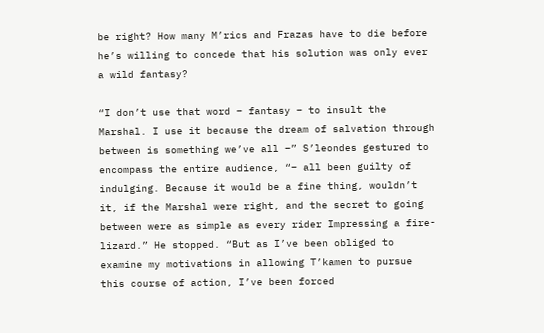be right? How many M’rics and Frazas have to die before he’s willing to concede that his solution was only ever a wild fantasy?

“I don’t use that word – fantasy – to insult the Marshal. I use it because the dream of salvation through between is something we’ve all –” S’leondes gestured to encompass the entire audience, “– all been guilty of indulging. Because it would be a fine thing, wouldn’t it, if the Marshal were right, and the secret to going between were as simple as every rider Impressing a fire-lizard.” He stopped. “But as I’ve been obliged to examine my motivations in allowing T’kamen to pursue this course of action, I’ve been forced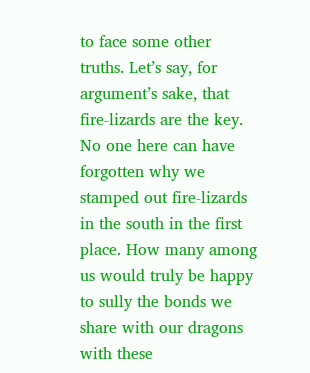to face some other truths. Let’s say, for argument’s sake, that fire-lizards are the key. No one here can have forgotten why we stamped out fire-lizards in the south in the first place. How many among us would truly be happy to sully the bonds we share with our dragons with these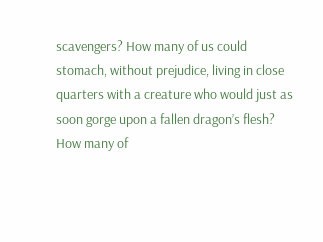scavengers? How many of us could stomach, without prejudice, living in close quarters with a creature who would just as soon gorge upon a fallen dragon’s flesh? How many of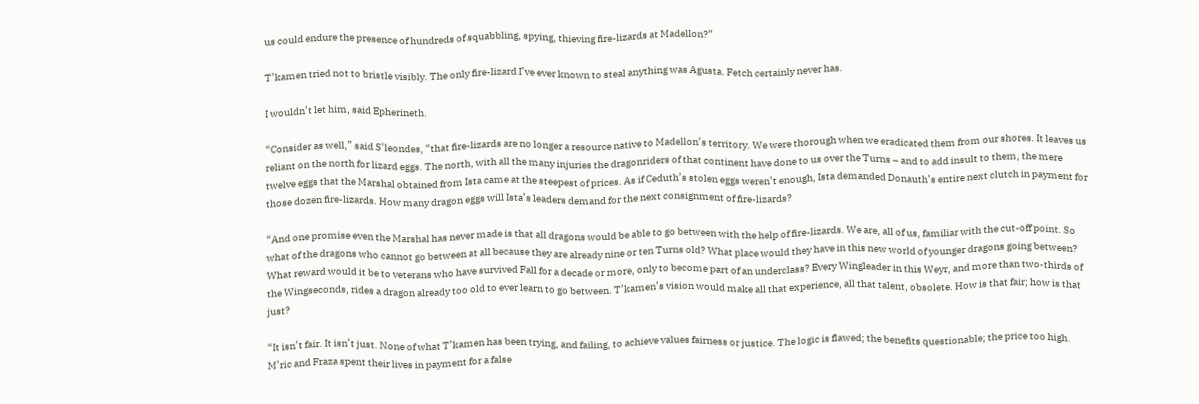us could endure the presence of hundreds of squabbling, spying, thieving fire-lizards at Madellon?”

T’kamen tried not to bristle visibly. The only fire-lizard I’ve ever known to steal anything was Agusta. Fetch certainly never has.

I wouldn’t let him, said Epherineth.

“Consider as well,” said S’leondes, “that fire-lizards are no longer a resource native to Madellon’s territory. We were thorough when we eradicated them from our shores. It leaves us reliant on the north for lizard eggs. The north, with all the many injuries the dragonriders of that continent have done to us over the Turns – and to add insult to them, the mere twelve eggs that the Marshal obtained from Ista came at the steepest of prices. As if Ceduth’s stolen eggs weren’t enough, Ista demanded Donauth’s entire next clutch in payment for those dozen fire-lizards. How many dragon eggs will Ista’s leaders demand for the next consignment of fire-lizards?

“And one promise even the Marshal has never made is that all dragons would be able to go between with the help of fire-lizards. We are, all of us, familiar with the cut-off point. So what of the dragons who cannot go between at all because they are already nine or ten Turns old? What place would they have in this new world of younger dragons going between? What reward would it be to veterans who have survived Fall for a decade or more, only to become part of an underclass? Every Wingleader in this Weyr, and more than two-thirds of the Wingseconds, rides a dragon already too old to ever learn to go between. T’kamen’s vision would make all that experience, all that talent, obsolete. How is that fair; how is that just?

“It isn’t fair. It isn’t just. None of what T’kamen has been trying, and failing, to achieve values fairness or justice. The logic is flawed; the benefits questionable; the price too high. M’ric and Fraza spent their lives in payment for a false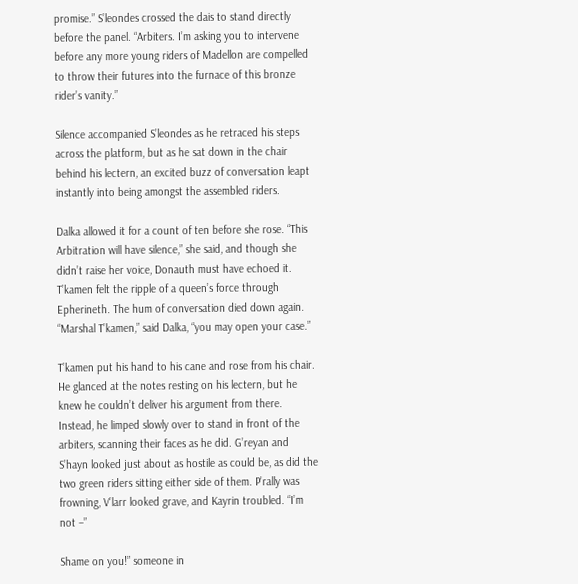promise.” S’leondes crossed the dais to stand directly before the panel. “Arbiters. I’m asking you to intervene before any more young riders of Madellon are compelled to throw their futures into the furnace of this bronze rider’s vanity.”

Silence accompanied S’leondes as he retraced his steps across the platform, but as he sat down in the chair behind his lectern, an excited buzz of conversation leapt instantly into being amongst the assembled riders.

Dalka allowed it for a count of ten before she rose. “This Arbitration will have silence,” she said, and though she didn’t raise her voice, Donauth must have echoed it. T’kamen felt the ripple of a queen’s force through Epherineth. The hum of conversation died down again. “Marshal T’kamen,” said Dalka, “you may open your case.”

T’kamen put his hand to his cane and rose from his chair. He glanced at the notes resting on his lectern, but he knew he couldn’t deliver his argument from there. Instead, he limped slowly over to stand in front of the arbiters, scanning their faces as he did. G’reyan and S’hayn looked just about as hostile as could be, as did the two green riders sitting either side of them. P’rally was frowning, V’larr looked grave, and Kayrin troubled. “I’m not –”

Shame on you!” someone in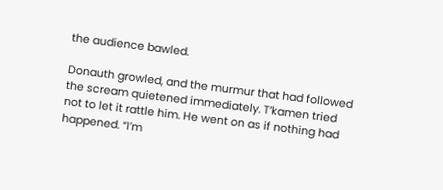the audience bawled.

Donauth growled, and the murmur that had followed the scream quietened immediately. T’kamen tried not to let it rattle him. He went on as if nothing had happened. “I’m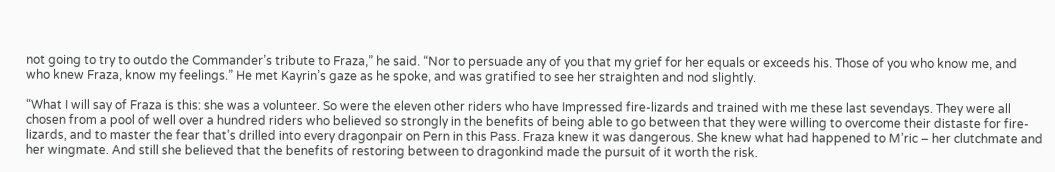not going to try to outdo the Commander’s tribute to Fraza,” he said. “Nor to persuade any of you that my grief for her equals or exceeds his. Those of you who know me, and who knew Fraza, know my feelings.” He met Kayrin’s gaze as he spoke, and was gratified to see her straighten and nod slightly.

“What I will say of Fraza is this: she was a volunteer. So were the eleven other riders who have Impressed fire-lizards and trained with me these last sevendays. They were all chosen from a pool of well over a hundred riders who believed so strongly in the benefits of being able to go between that they were willing to overcome their distaste for fire-lizards, and to master the fear that’s drilled into every dragonpair on Pern in this Pass. Fraza knew it was dangerous. She knew what had happened to M’ric – her clutchmate and her wingmate. And still she believed that the benefits of restoring between to dragonkind made the pursuit of it worth the risk.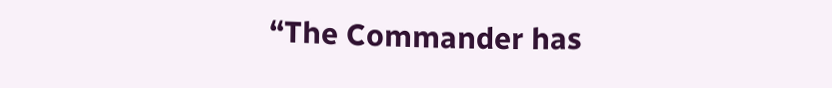“The Commander has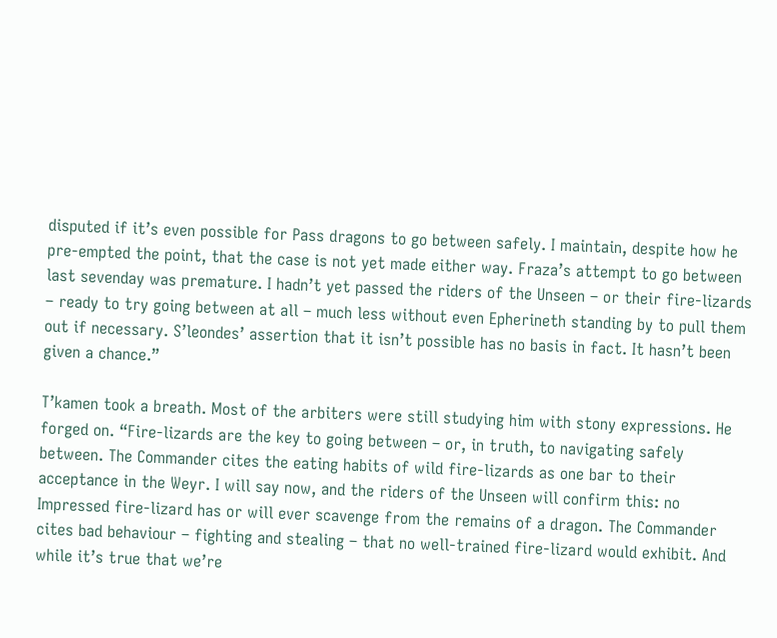disputed if it’s even possible for Pass dragons to go between safely. I maintain, despite how he pre-empted the point, that the case is not yet made either way. Fraza’s attempt to go between last sevenday was premature. I hadn’t yet passed the riders of the Unseen – or their fire-lizards – ready to try going between at all – much less without even Epherineth standing by to pull them out if necessary. S’leondes’ assertion that it isn’t possible has no basis in fact. It hasn’t been given a chance.”

T’kamen took a breath. Most of the arbiters were still studying him with stony expressions. He forged on. “Fire-lizards are the key to going between – or, in truth, to navigating safely between. The Commander cites the eating habits of wild fire-lizards as one bar to their acceptance in the Weyr. I will say now, and the riders of the Unseen will confirm this: no Impressed fire-lizard has or will ever scavenge from the remains of a dragon. The Commander cites bad behaviour – fighting and stealing – that no well-trained fire-lizard would exhibit. And while it’s true that we’re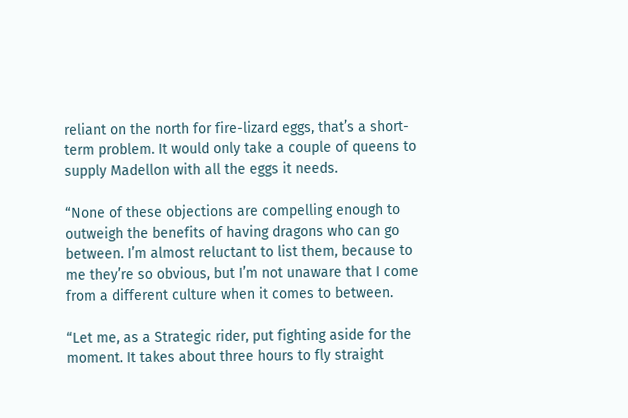reliant on the north for fire-lizard eggs, that’s a short-term problem. It would only take a couple of queens to supply Madellon with all the eggs it needs.

“None of these objections are compelling enough to outweigh the benefits of having dragons who can go between. I’m almost reluctant to list them, because to me they’re so obvious, but I’m not unaware that I come from a different culture when it comes to between.

“Let me, as a Strategic rider, put fighting aside for the moment. It takes about three hours to fly straight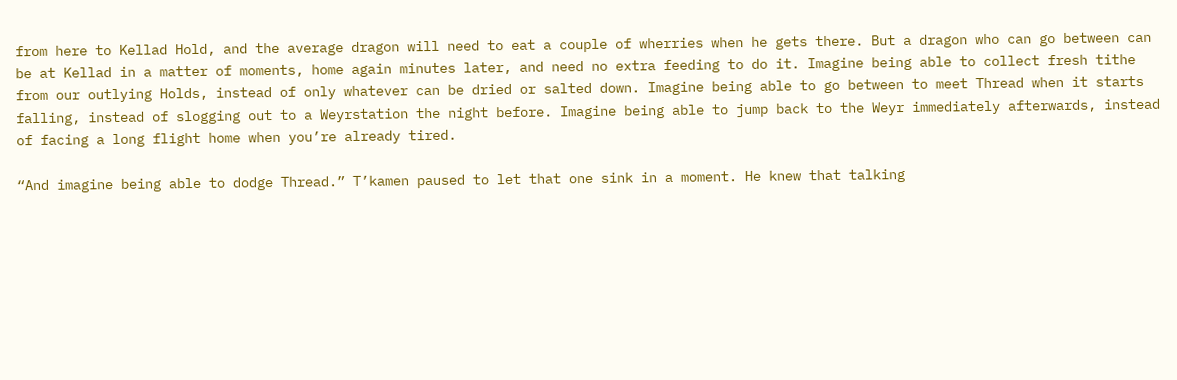from here to Kellad Hold, and the average dragon will need to eat a couple of wherries when he gets there. But a dragon who can go between can be at Kellad in a matter of moments, home again minutes later, and need no extra feeding to do it. Imagine being able to collect fresh tithe from our outlying Holds, instead of only whatever can be dried or salted down. Imagine being able to go between to meet Thread when it starts falling, instead of slogging out to a Weyrstation the night before. Imagine being able to jump back to the Weyr immediately afterwards, instead of facing a long flight home when you’re already tired.

“And imagine being able to dodge Thread.” T’kamen paused to let that one sink in a moment. He knew that talking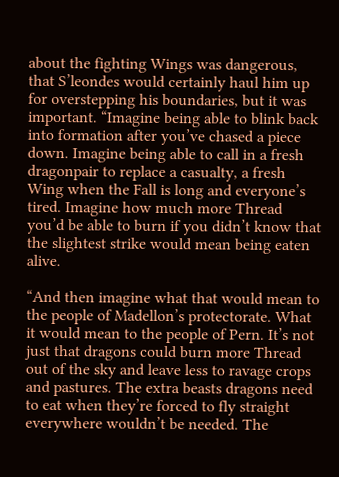about the fighting Wings was dangerous, that S’leondes would certainly haul him up for overstepping his boundaries, but it was important. “Imagine being able to blink back into formation after you’ve chased a piece down. Imagine being able to call in a fresh dragonpair to replace a casualty, a fresh Wing when the Fall is long and everyone’s tired. Imagine how much more Thread you’d be able to burn if you didn’t know that the slightest strike would mean being eaten alive.

“And then imagine what that would mean to the people of Madellon’s protectorate. What it would mean to the people of Pern. It’s not just that dragons could burn more Thread out of the sky and leave less to ravage crops and pastures. The extra beasts dragons need to eat when they’re forced to fly straight everywhere wouldn’t be needed. The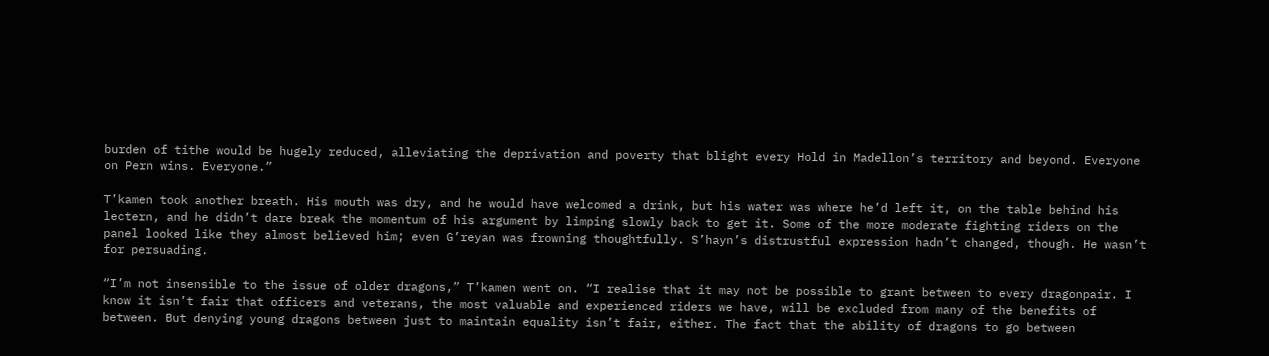burden of tithe would be hugely reduced, alleviating the deprivation and poverty that blight every Hold in Madellon’s territory and beyond. Everyone on Pern wins. Everyone.”

T’kamen took another breath. His mouth was dry, and he would have welcomed a drink, but his water was where he’d left it, on the table behind his lectern, and he didn’t dare break the momentum of his argument by limping slowly back to get it. Some of the more moderate fighting riders on the panel looked like they almost believed him; even G’reyan was frowning thoughtfully. S’hayn’s distrustful expression hadn’t changed, though. He wasn’t for persuading.

“I’m not insensible to the issue of older dragons,” T’kamen went on. “I realise that it may not be possible to grant between to every dragonpair. I know it isn’t fair that officers and veterans, the most valuable and experienced riders we have, will be excluded from many of the benefits of between. But denying young dragons between just to maintain equality isn’t fair, either. The fact that the ability of dragons to go between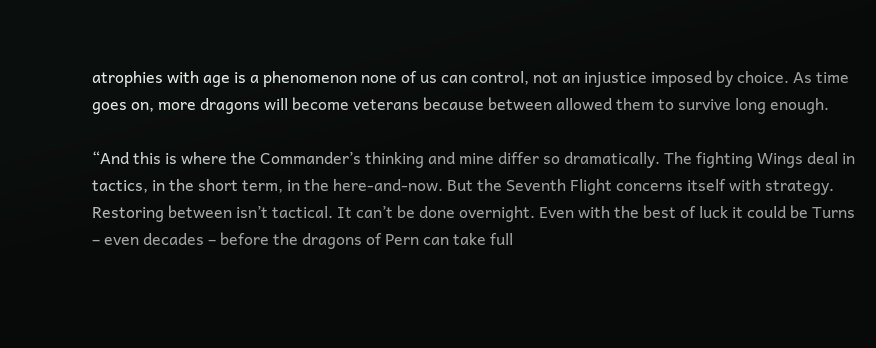atrophies with age is a phenomenon none of us can control, not an injustice imposed by choice. As time goes on, more dragons will become veterans because between allowed them to survive long enough.

“And this is where the Commander’s thinking and mine differ so dramatically. The fighting Wings deal in tactics, in the short term, in the here-and-now. But the Seventh Flight concerns itself with strategy. Restoring between isn’t tactical. It can’t be done overnight. Even with the best of luck it could be Turns – even decades – before the dragons of Pern can take full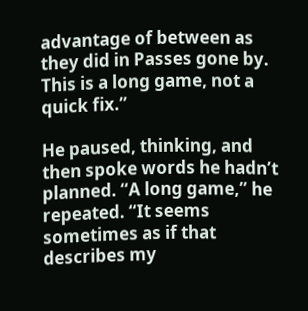advantage of between as they did in Passes gone by. This is a long game, not a quick fix.”

He paused, thinking, and then spoke words he hadn’t planned. “A long game,” he repeated. “It seems sometimes as if that describes my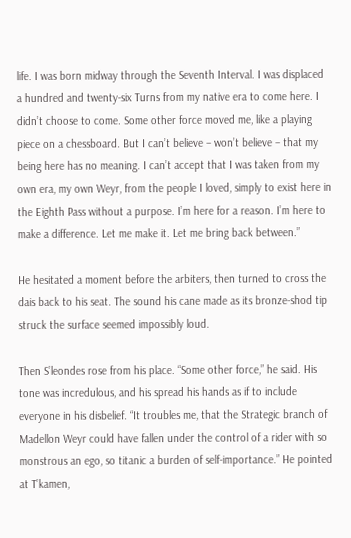life. I was born midway through the Seventh Interval. I was displaced a hundred and twenty-six Turns from my native era to come here. I didn’t choose to come. Some other force moved me, like a playing piece on a chessboard. But I can’t believe – won’t believe – that my being here has no meaning. I can’t accept that I was taken from my own era, my own Weyr, from the people I loved, simply to exist here in the Eighth Pass without a purpose. I’m here for a reason. I’m here to make a difference. Let me make it. Let me bring back between.”

He hesitated a moment before the arbiters, then turned to cross the dais back to his seat. The sound his cane made as its bronze-shod tip struck the surface seemed impossibly loud.

Then S’leondes rose from his place. “Some other force,” he said. His tone was incredulous, and his spread his hands as if to include everyone in his disbelief. “It troubles me, that the Strategic branch of Madellon Weyr could have fallen under the control of a rider with so monstrous an ego, so titanic a burden of self-importance.” He pointed at T’kamen,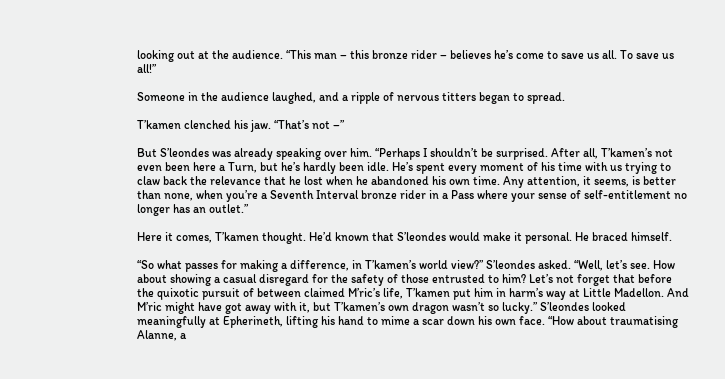looking out at the audience. “This man – this bronze rider – believes he’s come to save us all. To save us all!”

Someone in the audience laughed, and a ripple of nervous titters began to spread.

T’kamen clenched his jaw. “That’s not –”

But S’leondes was already speaking over him. “Perhaps I shouldn’t be surprised. After all, T’kamen’s not even been here a Turn, but he’s hardly been idle. He’s spent every moment of his time with us trying to claw back the relevance that he lost when he abandoned his own time. Any attention, it seems, is better than none, when you’re a Seventh Interval bronze rider in a Pass where your sense of self-entitlement no longer has an outlet.”

Here it comes, T’kamen thought. He’d known that S’leondes would make it personal. He braced himself.

“So what passes for making a difference, in T’kamen’s world view?” S’leondes asked. “Well, let’s see. How about showing a casual disregard for the safety of those entrusted to him? Let’s not forget that before the quixotic pursuit of between claimed M’ric’s life, T’kamen put him in harm’s way at Little Madellon. And M’ric might have got away with it, but T’kamen’s own dragon wasn’t so lucky.” S’leondes looked meaningfully at Epherineth, lifting his hand to mime a scar down his own face. “How about traumatising Alanne, a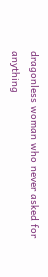dragonless woman who never asked for anything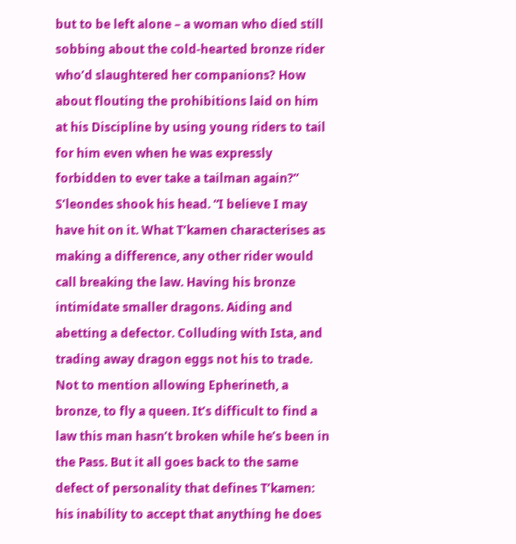but to be left alone – a woman who died still sobbing about the cold-hearted bronze rider who’d slaughtered her companions? How about flouting the prohibitions laid on him at his Discipline by using young riders to tail for him even when he was expressly forbidden to ever take a tailman again?” S’leondes shook his head. “I believe I may have hit on it. What T’kamen characterises as making a difference, any other rider would call breaking the law. Having his bronze intimidate smaller dragons. Aiding and abetting a defector. Colluding with Ista, and trading away dragon eggs not his to trade. Not to mention allowing Epherineth, a bronze, to fly a queen. It’s difficult to find a law this man hasn’t broken while he’s been in the Pass. But it all goes back to the same defect of personality that defines T’kamen: his inability to accept that anything he does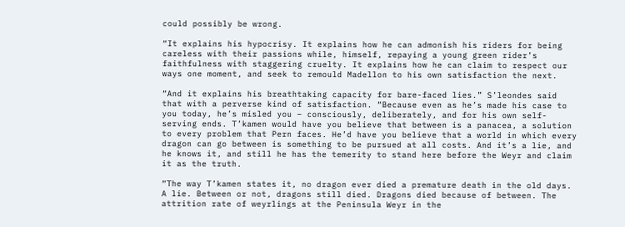could possibly be wrong.

“It explains his hypocrisy. It explains how he can admonish his riders for being careless with their passions while, himself, repaying a young green rider’s faithfulness with staggering cruelty. It explains how he can claim to respect our ways one moment, and seek to remould Madellon to his own satisfaction the next.

“And it explains his breathtaking capacity for bare-faced lies.” S’leondes said that with a perverse kind of satisfaction. “Because even as he’s made his case to you today, he’s misled you – consciously, deliberately, and for his own self-serving ends. T’kamen would have you believe that between is a panacea, a solution to every problem that Pern faces. He’d have you believe that a world in which every dragon can go between is something to be pursued at all costs. And it’s a lie, and he knows it, and still he has the temerity to stand here before the Weyr and claim it as the truth.

“The way T’kamen states it, no dragon ever died a premature death in the old days. A lie. Between or not, dragons still died. Dragons died because of between. The attrition rate of weyrlings at the Peninsula Weyr in the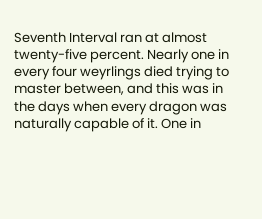Seventh Interval ran at almost twenty-five percent. Nearly one in every four weyrlings died trying to master between, and this was in the days when every dragon was naturally capable of it. One in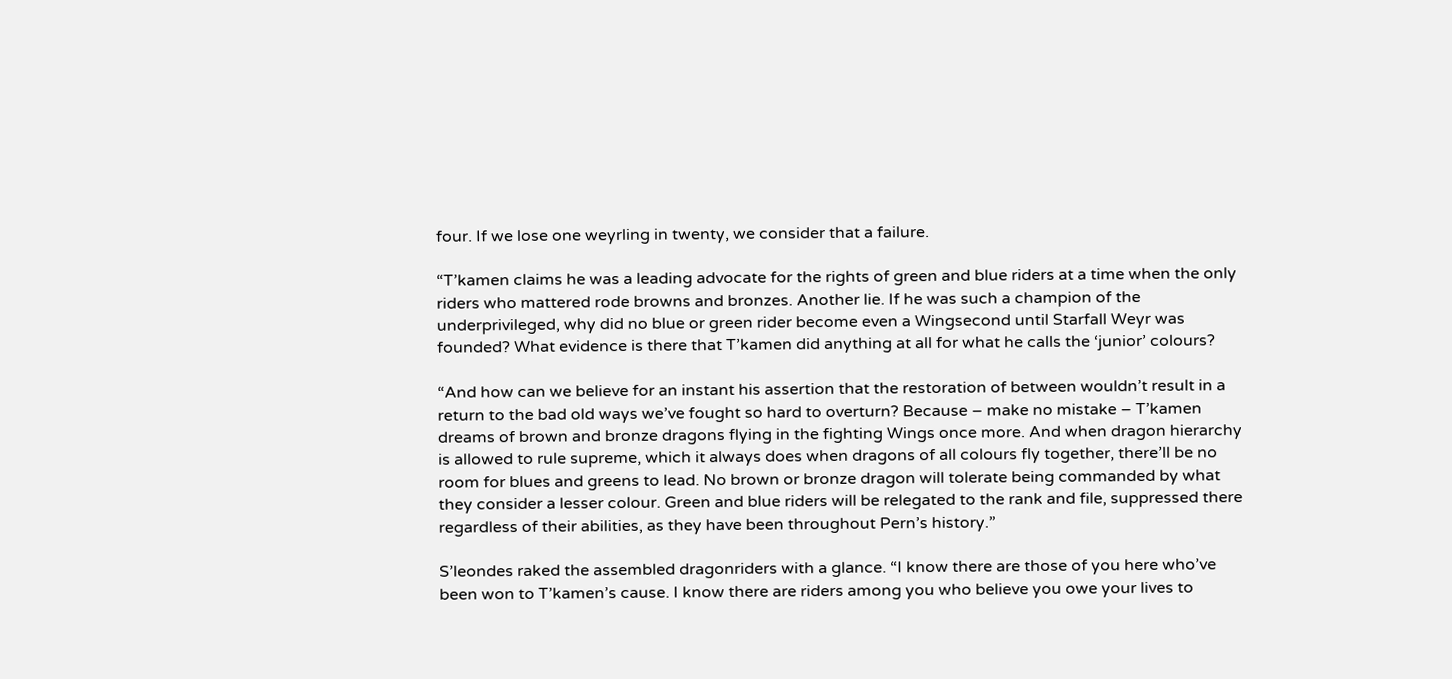four. If we lose one weyrling in twenty, we consider that a failure.

“T’kamen claims he was a leading advocate for the rights of green and blue riders at a time when the only riders who mattered rode browns and bronzes. Another lie. If he was such a champion of the underprivileged, why did no blue or green rider become even a Wingsecond until Starfall Weyr was founded? What evidence is there that T’kamen did anything at all for what he calls the ‘junior’ colours?

“And how can we believe for an instant his assertion that the restoration of between wouldn’t result in a return to the bad old ways we’ve fought so hard to overturn? Because – make no mistake – T’kamen dreams of brown and bronze dragons flying in the fighting Wings once more. And when dragon hierarchy is allowed to rule supreme, which it always does when dragons of all colours fly together, there’ll be no room for blues and greens to lead. No brown or bronze dragon will tolerate being commanded by what they consider a lesser colour. Green and blue riders will be relegated to the rank and file, suppressed there regardless of their abilities, as they have been throughout Pern’s history.”

S’leondes raked the assembled dragonriders with a glance. “I know there are those of you here who’ve been won to T’kamen’s cause. I know there are riders among you who believe you owe your lives to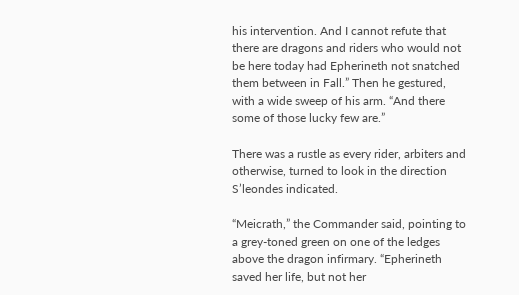his intervention. And I cannot refute that there are dragons and riders who would not be here today had Epherineth not snatched them between in Fall.” Then he gestured, with a wide sweep of his arm. “And there some of those lucky few are.”

There was a rustle as every rider, arbiters and otherwise, turned to look in the direction S’leondes indicated.

“Meicrath,” the Commander said, pointing to a grey-toned green on one of the ledges above the dragon infirmary. “Epherineth saved her life, but not her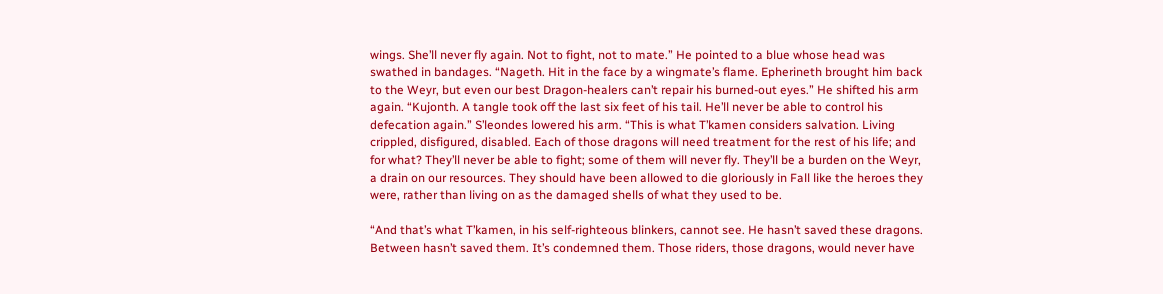wings. She’ll never fly again. Not to fight, not to mate.” He pointed to a blue whose head was swathed in bandages. “Nageth. Hit in the face by a wingmate’s flame. Epherineth brought him back to the Weyr, but even our best Dragon-healers can’t repair his burned-out eyes.” He shifted his arm again. “Kujonth. A tangle took off the last six feet of his tail. He’ll never be able to control his defecation again.” S’leondes lowered his arm. “This is what T’kamen considers salvation. Living crippled, disfigured, disabled. Each of those dragons will need treatment for the rest of his life; and for what? They’ll never be able to fight; some of them will never fly. They’ll be a burden on the Weyr, a drain on our resources. They should have been allowed to die gloriously in Fall like the heroes they were, rather than living on as the damaged shells of what they used to be.

“And that’s what T’kamen, in his self-righteous blinkers, cannot see. He hasn’t saved these dragons. Between hasn’t saved them. It’s condemned them. Those riders, those dragons, would never have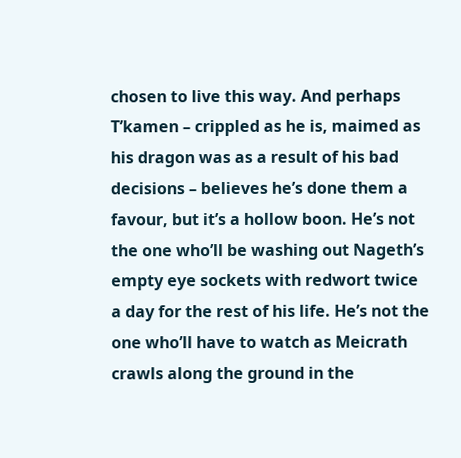chosen to live this way. And perhaps T’kamen – crippled as he is, maimed as his dragon was as a result of his bad decisions – believes he’s done them a favour, but it’s a hollow boon. He’s not the one who’ll be washing out Nageth’s empty eye sockets with redwort twice a day for the rest of his life. He’s not the one who’ll have to watch as Meicrath crawls along the ground in the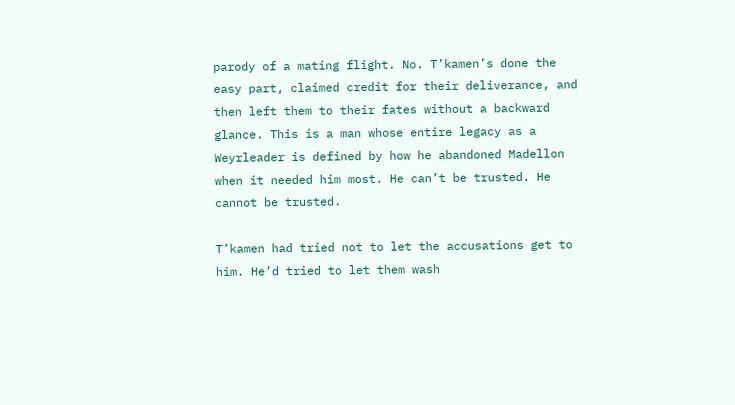parody of a mating flight. No. T’kamen’s done the easy part, claimed credit for their deliverance, and then left them to their fates without a backward glance. This is a man whose entire legacy as a Weyrleader is defined by how he abandoned Madellon when it needed him most. He can’t be trusted. He cannot be trusted.

T’kamen had tried not to let the accusations get to him. He’d tried to let them wash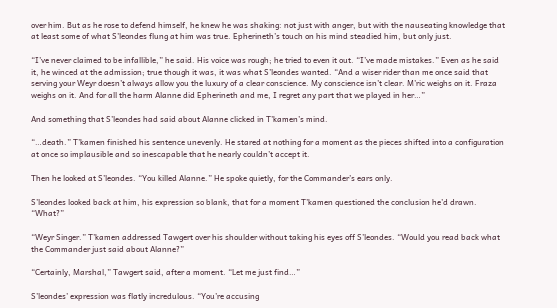over him. But as he rose to defend himself, he knew he was shaking: not just with anger, but with the nauseating knowledge that at least some of what S’leondes flung at him was true. Epherineth’s touch on his mind steadied him, but only just.

“I’ve never claimed to be infallible,” he said. His voice was rough; he tried to even it out. “I’ve made mistakes.” Even as he said it, he winced at the admission; true though it was, it was what S’leondes wanted. “And a wiser rider than me once said that serving your Weyr doesn’t always allow you the luxury of a clear conscience. My conscience isn’t clear. M’ric weighs on it. Fraza weighs on it. And for all the harm Alanne did Epherineth and me, I regret any part that we played in her…”

And something that S’leondes had said about Alanne clicked in T’kamen’s mind.

“…death.” T’kamen finished his sentence unevenly. He stared at nothing for a moment as the pieces shifted into a configuration at once so implausible and so inescapable that he nearly couldn’t accept it.

Then he looked at S’leondes. “You killed Alanne.” He spoke quietly, for the Commander’s ears only.

S’leondes looked back at him, his expression so blank, that for a moment T’kamen questioned the conclusion he’d drawn. “What?”

“Weyr Singer.” T’kamen addressed Tawgert over his shoulder without taking his eyes off S’leondes. “Would you read back what the Commander just said about Alanne?”

“Certainly, Marshal,” Tawgert said, after a moment. “Let me just find…”

S’leondes’ expression was flatly incredulous. “You’re accusing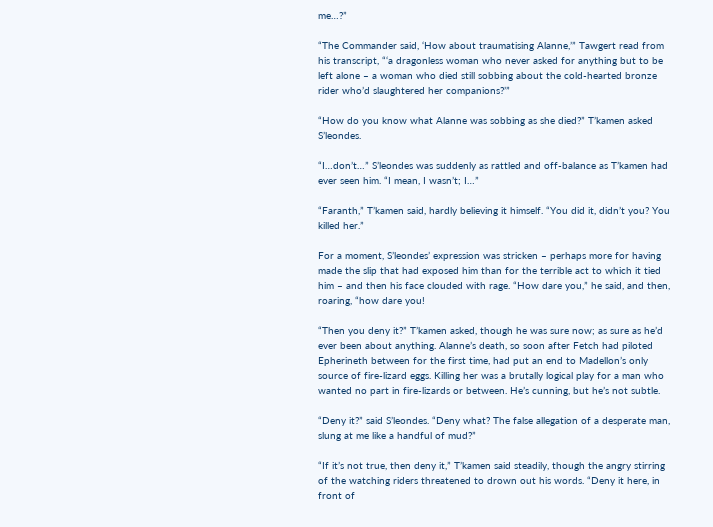me…?”

“The Commander said, ‘How about traumatising Alanne,’” Tawgert read from his transcript, “‘a dragonless woman who never asked for anything but to be left alone – a woman who died still sobbing about the cold-hearted bronze rider who’d slaughtered her companions?’”

“How do you know what Alanne was sobbing as she died?” T’kamen asked S’leondes.

“I…don’t…” S’leondes was suddenly as rattled and off-balance as T’kamen had ever seen him. “I mean, I wasn’t; I…”

“Faranth,” T’kamen said, hardly believing it himself. “You did it, didn’t you? You killed her.”

For a moment, S’leondes’ expression was stricken – perhaps more for having made the slip that had exposed him than for the terrible act to which it tied him – and then his face clouded with rage. “How dare you,” he said, and then, roaring, “how dare you!

“Then you deny it?” T’kamen asked, though he was sure now; as sure as he’d ever been about anything. Alanne’s death, so soon after Fetch had piloted Epherineth between for the first time, had put an end to Madellon’s only source of fire-lizard eggs. Killing her was a brutally logical play for a man who wanted no part in fire-lizards or between. He’s cunning, but he’s not subtle.

“Deny it?” said S’leondes. “Deny what? The false allegation of a desperate man, slung at me like a handful of mud?”

“If it’s not true, then deny it,” T’kamen said steadily, though the angry stirring of the watching riders threatened to drown out his words. “Deny it here, in front of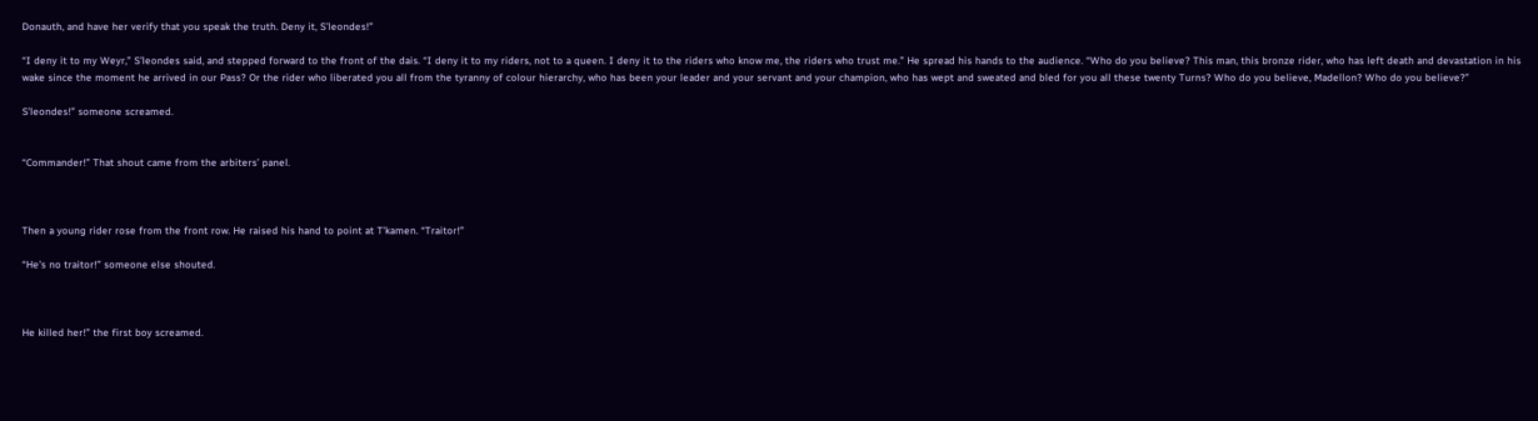Donauth, and have her verify that you speak the truth. Deny it, S’leondes!”

“I deny it to my Weyr,” S’leondes said, and stepped forward to the front of the dais. “I deny it to my riders, not to a queen. I deny it to the riders who know me, the riders who trust me.” He spread his hands to the audience. “Who do you believe? This man, this bronze rider, who has left death and devastation in his wake since the moment he arrived in our Pass? Or the rider who liberated you all from the tyranny of colour hierarchy, who has been your leader and your servant and your champion, who has wept and sweated and bled for you all these twenty Turns? Who do you believe, Madellon? Who do you believe?”

S’leondes!” someone screamed.


“Commander!” That shout came from the arbiters’ panel.



Then a young rider rose from the front row. He raised his hand to point at T’kamen. “Traitor!”

“He’s no traitor!” someone else shouted.



He killed her!” the first boy screamed.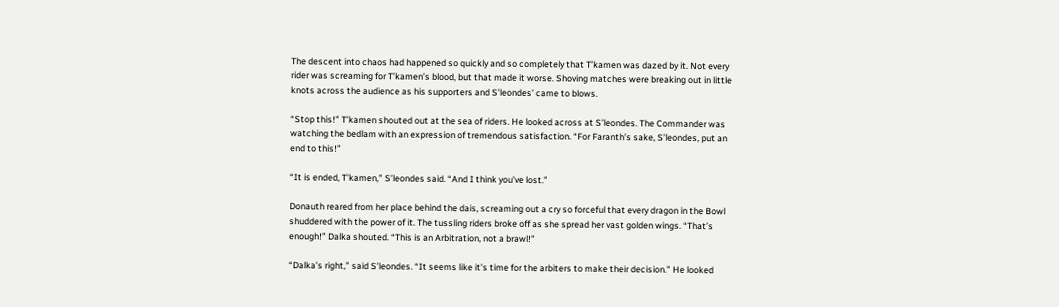The descent into chaos had happened so quickly and so completely that T’kamen was dazed by it. Not every rider was screaming for T’kamen’s blood, but that made it worse. Shoving matches were breaking out in little knots across the audience as his supporters and S’leondes’ came to blows.

“Stop this!” T’kamen shouted out at the sea of riders. He looked across at S’leondes. The Commander was watching the bedlam with an expression of tremendous satisfaction. “For Faranth’s sake, S’leondes, put an end to this!”

“It is ended, T’kamen,” S’leondes said. “And I think you’ve lost.”

Donauth reared from her place behind the dais, screaming out a cry so forceful that every dragon in the Bowl shuddered with the power of it. The tussling riders broke off as she spread her vast golden wings. “That’s enough!” Dalka shouted. “This is an Arbitration, not a brawl!”

“Dalka’s right,” said S’leondes. “It seems like it’s time for the arbiters to make their decision.” He looked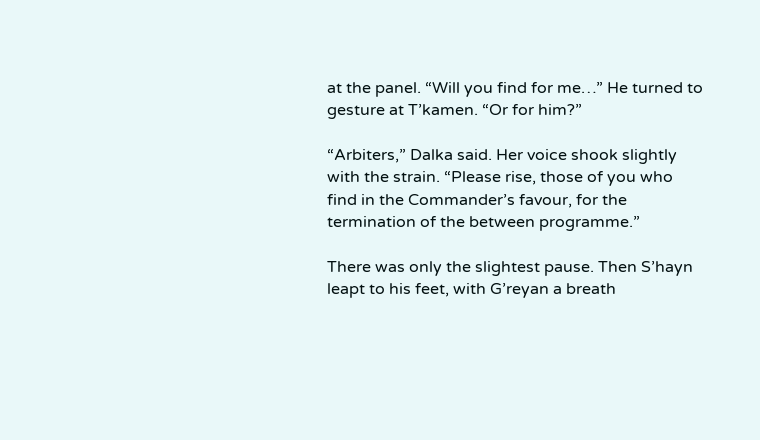at the panel. “Will you find for me…” He turned to gesture at T’kamen. “Or for him?”

“Arbiters,” Dalka said. Her voice shook slightly with the strain. “Please rise, those of you who find in the Commander’s favour, for the termination of the between programme.”

There was only the slightest pause. Then S’hayn leapt to his feet, with G’reyan a breath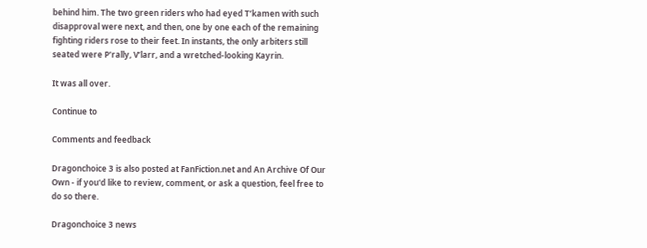behind him. The two green riders who had eyed T’kamen with such disapproval were next, and then, one by one each of the remaining fighting riders rose to their feet. In instants, the only arbiters still seated were P’rally, V’larr, and a wretched-looking Kayrin.

It was all over.

Continue to

Comments and feedback

Dragonchoice 3 is also posted at FanFiction.net and An Archive Of Our Own - if you'd like to review, comment, or ask a question, feel free to do so there.

Dragonchoice 3 news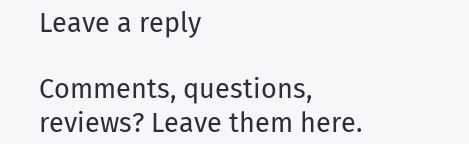Leave a reply

Comments, questions, reviews? Leave them here.